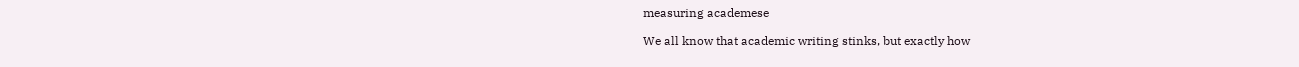measuring academese

We all know that academic writing stinks, but exactly how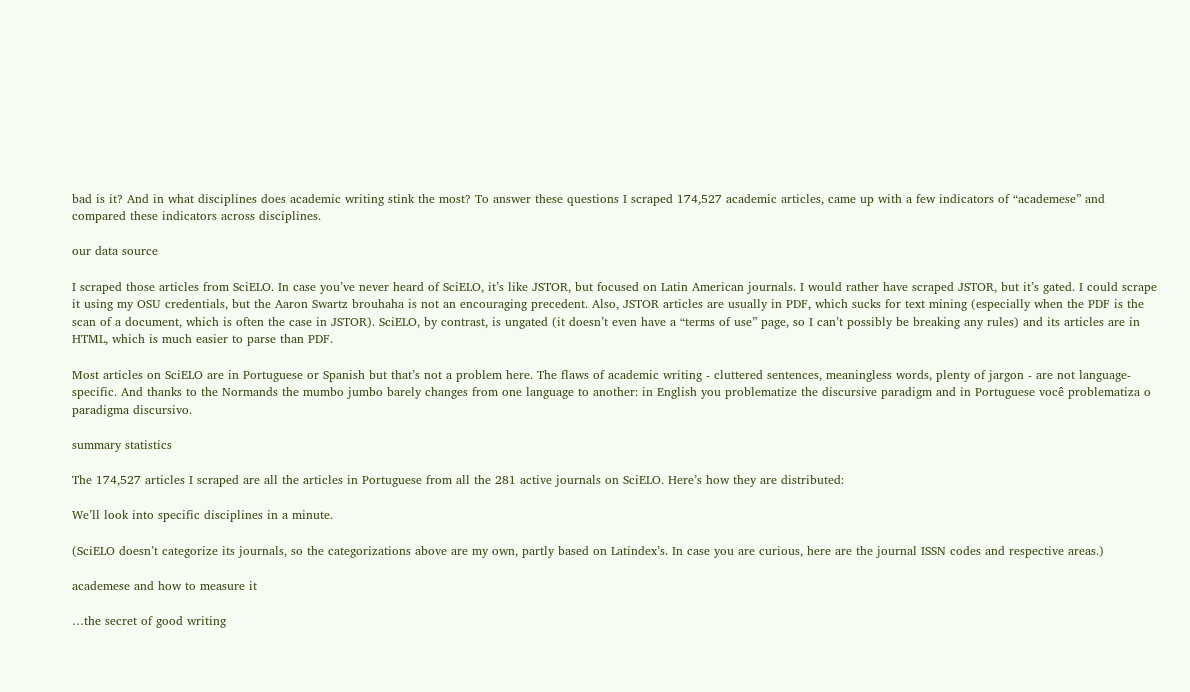bad is it? And in what disciplines does academic writing stink the most? To answer these questions I scraped 174,527 academic articles, came up with a few indicators of “academese” and compared these indicators across disciplines.

our data source

I scraped those articles from SciELO. In case you’ve never heard of SciELO, it’s like JSTOR, but focused on Latin American journals. I would rather have scraped JSTOR, but it’s gated. I could scrape it using my OSU credentials, but the Aaron Swartz brouhaha is not an encouraging precedent. Also, JSTOR articles are usually in PDF, which sucks for text mining (especially when the PDF is the scan of a document, which is often the case in JSTOR). SciELO, by contrast, is ungated (it doesn’t even have a “terms of use” page, so I can’t possibly be breaking any rules) and its articles are in HTML, which is much easier to parse than PDF.

Most articles on SciELO are in Portuguese or Spanish but that’s not a problem here. The flaws of academic writing - cluttered sentences, meaningless words, plenty of jargon - are not language-specific. And thanks to the Normands the mumbo jumbo barely changes from one language to another: in English you problematize the discursive paradigm and in Portuguese você problematiza o paradigma discursivo.

summary statistics

The 174,527 articles I scraped are all the articles in Portuguese from all the 281 active journals on SciELO. Here’s how they are distributed:

We’ll look into specific disciplines in a minute.

(SciELO doesn’t categorize its journals, so the categorizations above are my own, partly based on Latindex’s. In case you are curious, here are the journal ISSN codes and respective areas.)

academese and how to measure it

…the secret of good writing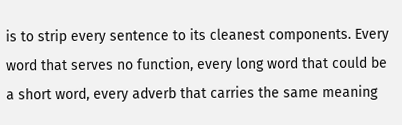is to strip every sentence to its cleanest components. Every word that serves no function, every long word that could be a short word, every adverb that carries the same meaning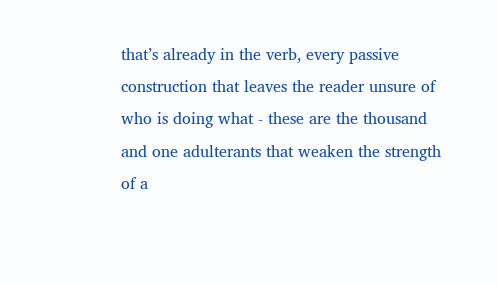that’s already in the verb, every passive construction that leaves the reader unsure of who is doing what - these are the thousand and one adulterants that weaken the strength of a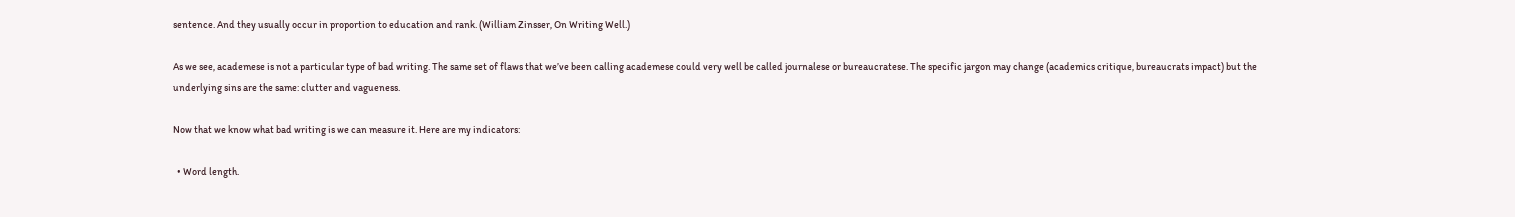sentence. And they usually occur in proportion to education and rank. (William Zinsser, On Writing Well.)

As we see, academese is not a particular type of bad writing. The same set of flaws that we’ve been calling academese could very well be called journalese or bureaucratese. The specific jargon may change (academics critique, bureaucrats impact) but the underlying sins are the same: clutter and vagueness.

Now that we know what bad writing is we can measure it. Here are my indicators:

  • Word length.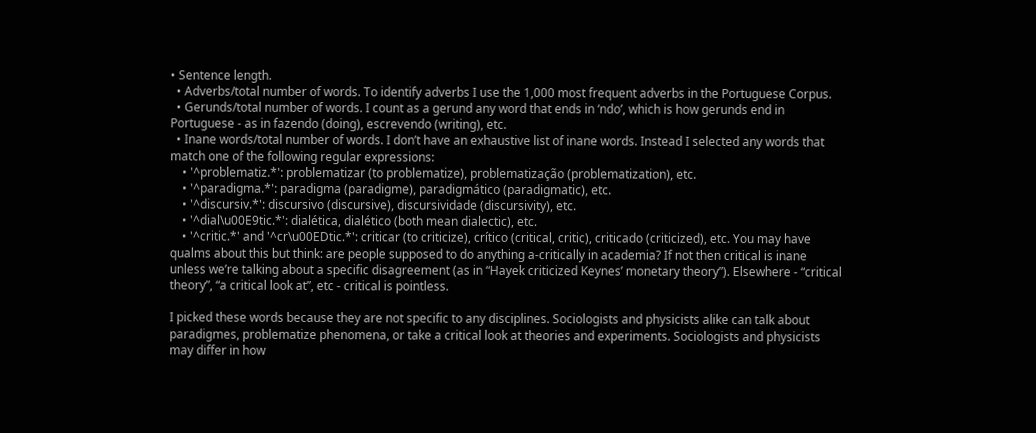• Sentence length.
  • Adverbs/total number of words. To identify adverbs I use the 1,000 most frequent adverbs in the Portuguese Corpus.
  • Gerunds/total number of words. I count as a gerund any word that ends in ‘ndo’, which is how gerunds end in Portuguese - as in fazendo (doing), escrevendo (writing), etc.
  • Inane words/total number of words. I don’t have an exhaustive list of inane words. Instead I selected any words that match one of the following regular expressions:
    • '^problematiz.*': problematizar (to problematize), problematização (problematization), etc.
    • '^paradigma.*': paradigma (paradigme), paradigmático (paradigmatic), etc.
    • '^discursiv.*': discursivo (discursive), discursividade (discursivity), etc.
    • '^dial\u00E9tic.*': dialética, dialético (both mean dialectic), etc.
    • '^critic.*' and '^cr\u00EDtic.*': criticar (to criticize), crítico (critical, critic), criticado (criticized), etc. You may have qualms about this but think: are people supposed to do anything a-critically in academia? If not then critical is inane unless we’re talking about a specific disagreement (as in “Hayek criticized Keynes’ monetary theory”). Elsewhere - “critical theory”, “a critical look at”, etc - critical is pointless.

I picked these words because they are not specific to any disciplines. Sociologists and physicists alike can talk about paradigmes, problematize phenomena, or take a critical look at theories and experiments. Sociologists and physicists may differ in how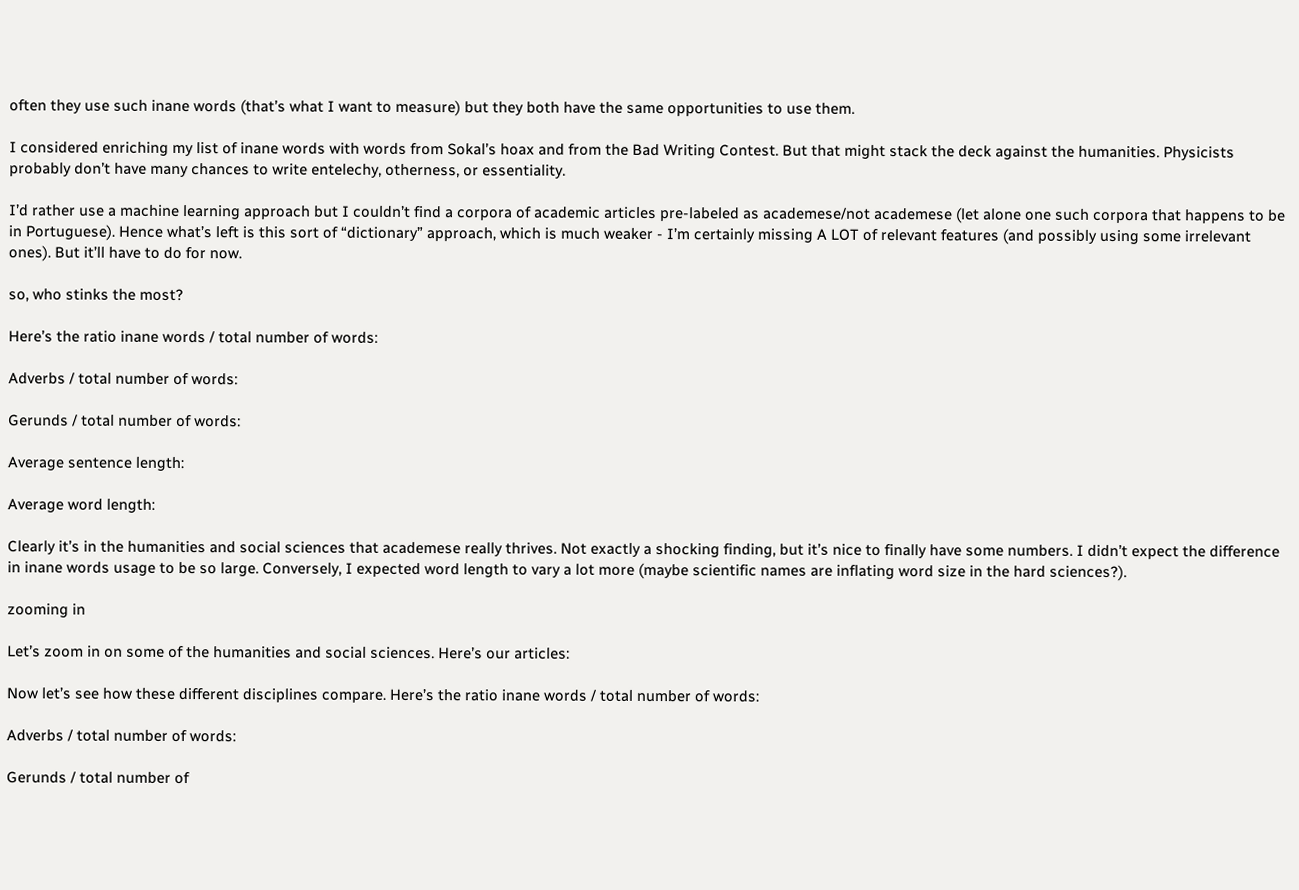often they use such inane words (that’s what I want to measure) but they both have the same opportunities to use them.

I considered enriching my list of inane words with words from Sokal’s hoax and from the Bad Writing Contest. But that might stack the deck against the humanities. Physicists probably don’t have many chances to write entelechy, otherness, or essentiality.

I’d rather use a machine learning approach but I couldn’t find a corpora of academic articles pre-labeled as academese/not academese (let alone one such corpora that happens to be in Portuguese). Hence what’s left is this sort of “dictionary” approach, which is much weaker - I’m certainly missing A LOT of relevant features (and possibly using some irrelevant ones). But it’ll have to do for now.

so, who stinks the most?

Here’s the ratio inane words / total number of words:

Adverbs / total number of words:

Gerunds / total number of words:

Average sentence length:

Average word length:

Clearly it’s in the humanities and social sciences that academese really thrives. Not exactly a shocking finding, but it’s nice to finally have some numbers. I didn’t expect the difference in inane words usage to be so large. Conversely, I expected word length to vary a lot more (maybe scientific names are inflating word size in the hard sciences?).

zooming in

Let’s zoom in on some of the humanities and social sciences. Here’s our articles:

Now let’s see how these different disciplines compare. Here’s the ratio inane words / total number of words:

Adverbs / total number of words:

Gerunds / total number of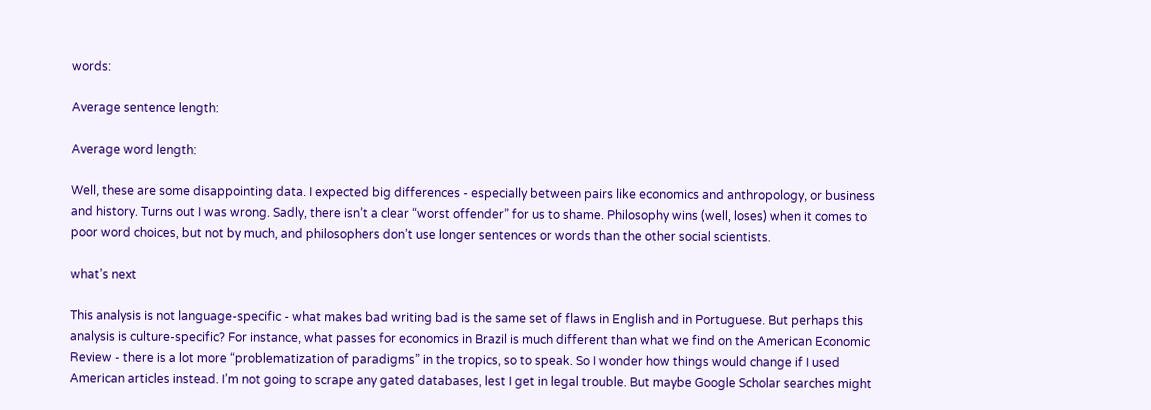words:

Average sentence length:

Average word length:

Well, these are some disappointing data. I expected big differences - especially between pairs like economics and anthropology, or business and history. Turns out I was wrong. Sadly, there isn’t a clear “worst offender” for us to shame. Philosophy wins (well, loses) when it comes to poor word choices, but not by much, and philosophers don’t use longer sentences or words than the other social scientists.

what’s next

This analysis is not language-specific - what makes bad writing bad is the same set of flaws in English and in Portuguese. But perhaps this analysis is culture-specific? For instance, what passes for economics in Brazil is much different than what we find on the American Economic Review - there is a lot more “problematization of paradigms” in the tropics, so to speak. So I wonder how things would change if I used American articles instead. I’m not going to scrape any gated databases, lest I get in legal trouble. But maybe Google Scholar searches might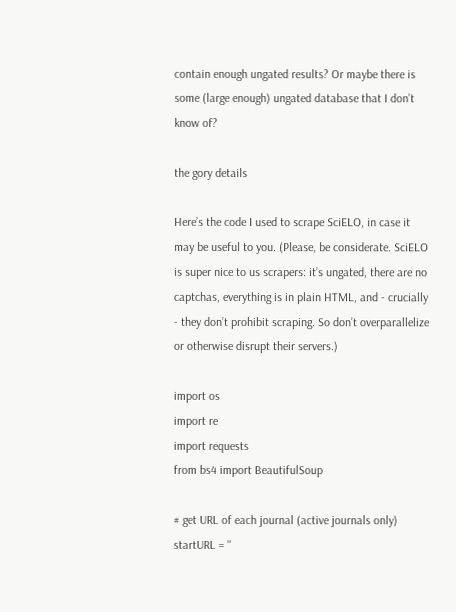contain enough ungated results? Or maybe there is some (large enough) ungated database that I don’t know of?

the gory details

Here’s the code I used to scrape SciELO, in case it may be useful to you. (Please, be considerate. SciELO is super nice to us scrapers: it’s ungated, there are no captchas, everything is in plain HTML, and - crucially - they don’t prohibit scraping. So don’t overparallelize or otherwise disrupt their servers.)

import os
import re
import requests
from bs4 import BeautifulSoup

# get URL of each journal (active journals only)
startURL = ''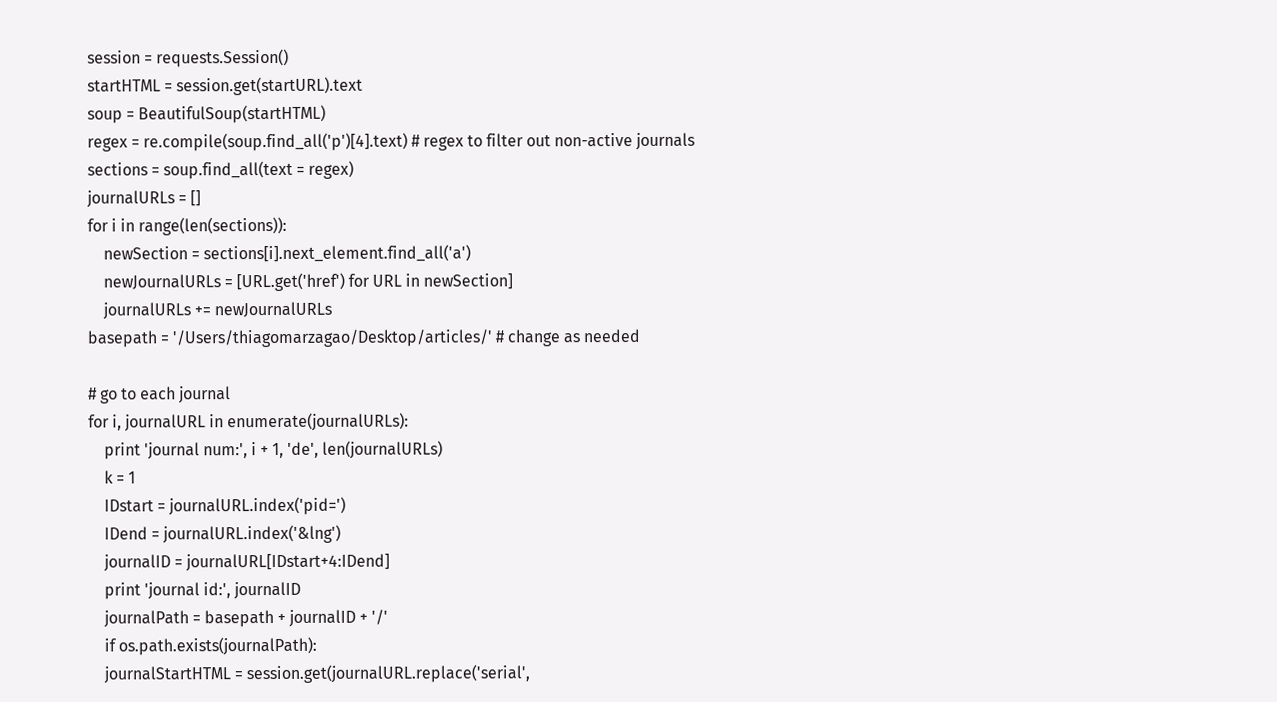session = requests.Session()
startHTML = session.get(startURL).text
soup = BeautifulSoup(startHTML)
regex = re.compile(soup.find_all('p')[4].text) # regex to filter out non-active journals
sections = soup.find_all(text = regex)
journalURLs = []
for i in range(len(sections)):
    newSection = sections[i].next_element.find_all('a')
    newJournalURLs = [URL.get('href') for URL in newSection]
    journalURLs += newJournalURLs
basepath = '/Users/thiagomarzagao/Desktop/articles/' # change as needed

# go to each journal
for i, journalURL in enumerate(journalURLs):
    print 'journal num:', i + 1, 'de', len(journalURLs)
    k = 1
    IDstart = journalURL.index('pid=')
    IDend = journalURL.index('&lng')
    journalID = journalURL[IDstart+4:IDend]
    print 'journal id:', journalID
    journalPath = basepath + journalID + '/'
    if os.path.exists(journalPath):
    journalStartHTML = session.get(journalURL.replace('serial',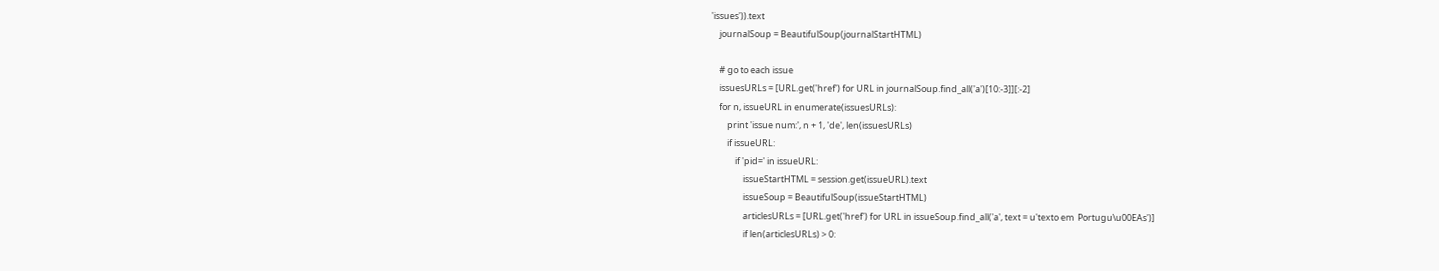'issues')).text
    journalSoup = BeautifulSoup(journalStartHTML)

    # go to each issue
    issuesURLs = [URL.get('href') for URL in journalSoup.find_all('a')[10:-3]][:-2]
    for n, issueURL in enumerate(issuesURLs):
        print 'issue num:', n + 1, 'de', len(issuesURLs)
        if issueURL:
            if 'pid=' in issueURL:
                issueStartHTML = session.get(issueURL).text
                issueSoup = BeautifulSoup(issueStartHTML)
                articlesURLs = [URL.get('href') for URL in issueSoup.find_all('a', text = u'texto em  Portugu\u00EAs')]
                if len(articlesURLs) > 0: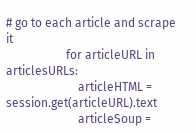# go to each article and scrape it
                    for articleURL in articlesURLs:
                        articleHTML = session.get(articleURL).text
                        articleSoup =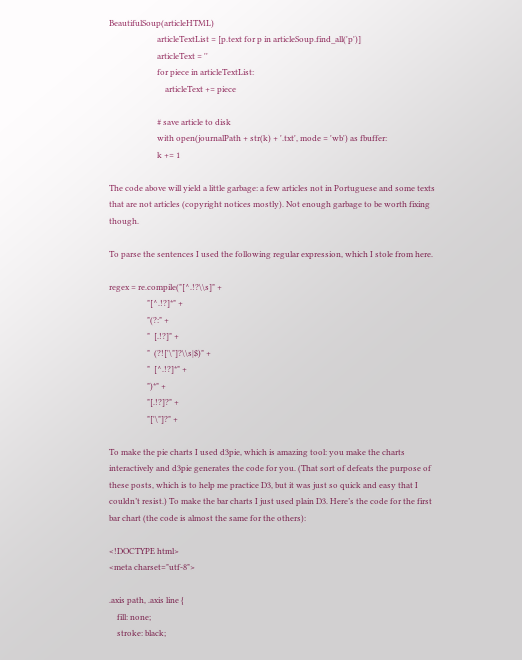BeautifulSoup(articleHTML)
                        articleTextList = [p.text for p in articleSoup.find_all('p')]
                        articleText = ''
                        for piece in articleTextList:
                            articleText += piece

                        # save article to disk
                        with open(journalPath + str(k) + '.txt', mode = 'wb') as fbuffer:
                        k += 1

The code above will yield a little garbage: a few articles not in Portuguese and some texts that are not articles (copyright notices mostly). Not enough garbage to be worth fixing though.

To parse the sentences I used the following regular expression, which I stole from here.

regex = re.compile("[^.!?\\s]" +
                   "[^.!?]*" +
                   "(?:" +
                   "  [.!?]" +
                   "  (?!['\"]?\\s|$)" +
                   "  [^.!?]*" +
                   ")*" +
                   "[.!?]?" +
                   "['\"]?" +

To make the pie charts I used d3pie, which is amazing tool: you make the charts interactively and d3pie generates the code for you. (That sort of defeats the purpose of these posts, which is to help me practice D3, but it was just so quick and easy that I couldn’t resist.) To make the bar charts I just used plain D3. Here’s the code for the first bar chart (the code is almost the same for the others):

<!DOCTYPE html>
<meta charset="utf-8">

.axis path, .axis line {
    fill: none;
    stroke: black;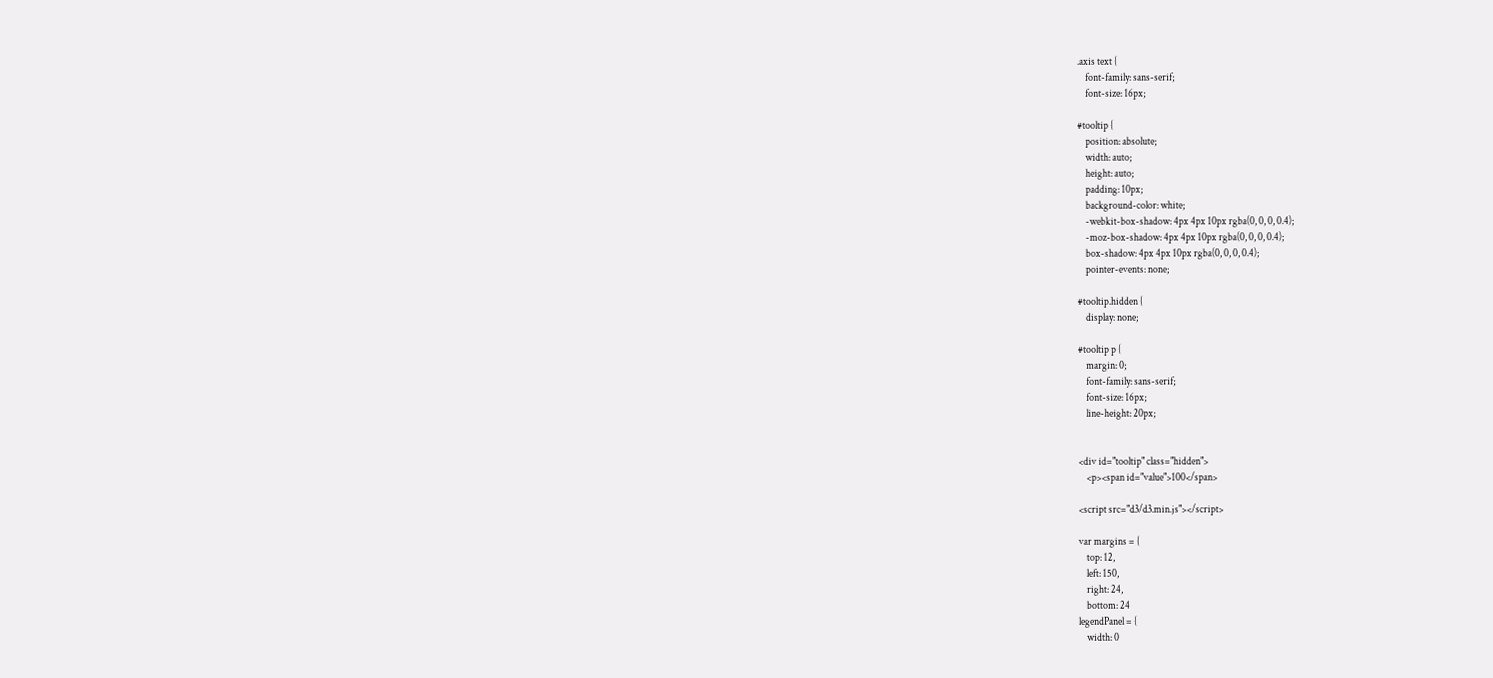.axis text {
    font-family: sans-serif;
    font-size: 16px;

#tooltip {
    position: absolute;
    width: auto;
    height: auto;
    padding: 10px;
    background-color: white;
    -webkit-box-shadow: 4px 4px 10px rgba(0, 0, 0, 0.4);
    -moz-box-shadow: 4px 4px 10px rgba(0, 0, 0, 0.4);
    box-shadow: 4px 4px 10px rgba(0, 0, 0, 0.4);
    pointer-events: none;

#tooltip.hidden {
    display: none;

#tooltip p {
    margin: 0;
    font-family: sans-serif;
    font-size: 16px;
    line-height: 20px;


<div id="tooltip" class="hidden">
    <p><span id="value">100</span>

<script src="d3/d3.min.js"></script>

var margins = {
    top: 12,
    left: 150,
    right: 24,
    bottom: 24
legendPanel = {
    width: 0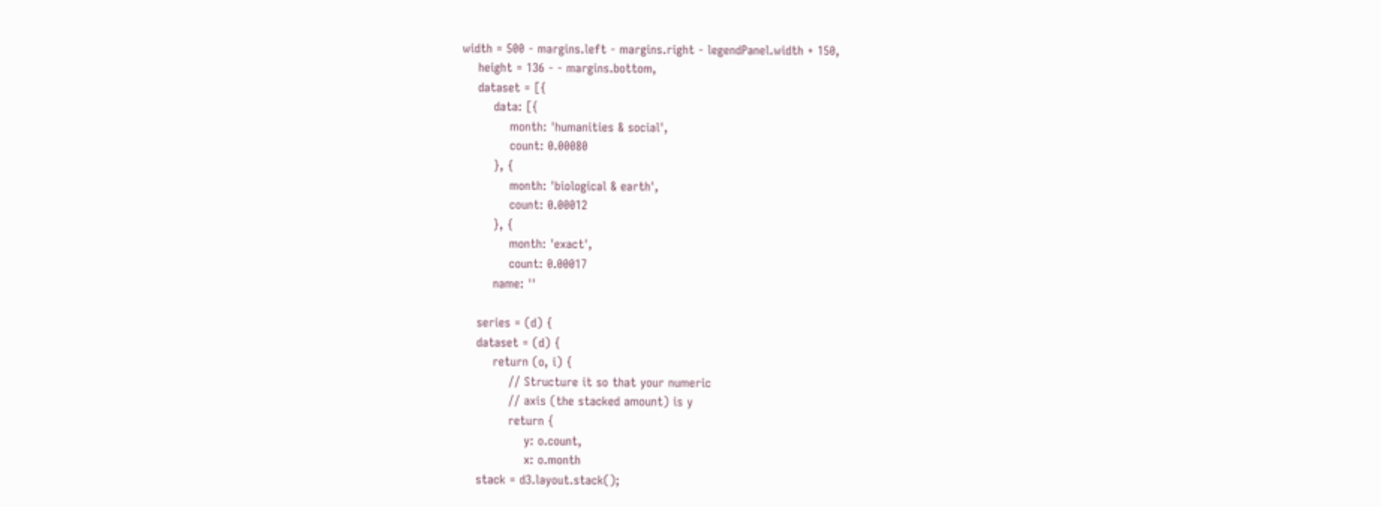width = 500 - margins.left - margins.right - legendPanel.width + 150,
    height = 136 - - margins.bottom,
    dataset = [{
        data: [{
            month: 'humanities & social',
            count: 0.00080
        }, {
            month: 'biological & earth',
            count: 0.00012
        }, {
            month: 'exact',
            count: 0.00017
        name: ''

    series = (d) {
    dataset = (d) {
        return (o, i) {
            // Structure it so that your numeric
            // axis (the stacked amount) is y
            return {
                y: o.count,
                x: o.month
    stack = d3.layout.stack();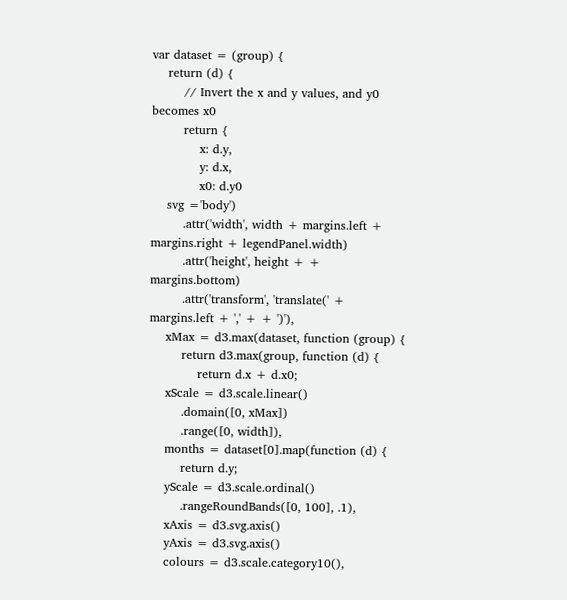var dataset = (group) {
    return (d) {
        // Invert the x and y values, and y0 becomes x0
        return {
            x: d.y,
            y: d.x,
            x0: d.y0
    svg ='body')
        .attr('width', width + margins.left + margins.right + legendPanel.width)
        .attr('height', height + + margins.bottom)
        .attr('transform', 'translate(' + margins.left + ',' + + ')'),
    xMax = d3.max(dataset, function (group) {
        return d3.max(group, function (d) {
            return d.x + d.x0;
    xScale = d3.scale.linear()
        .domain([0, xMax])
        .range([0, width]),
    months = dataset[0].map(function (d) {
        return d.y;
    yScale = d3.scale.ordinal()
        .rangeRoundBands([0, 100], .1),
    xAxis = d3.svg.axis()
    yAxis = d3.svg.axis()
    colours = d3.scale.category10(),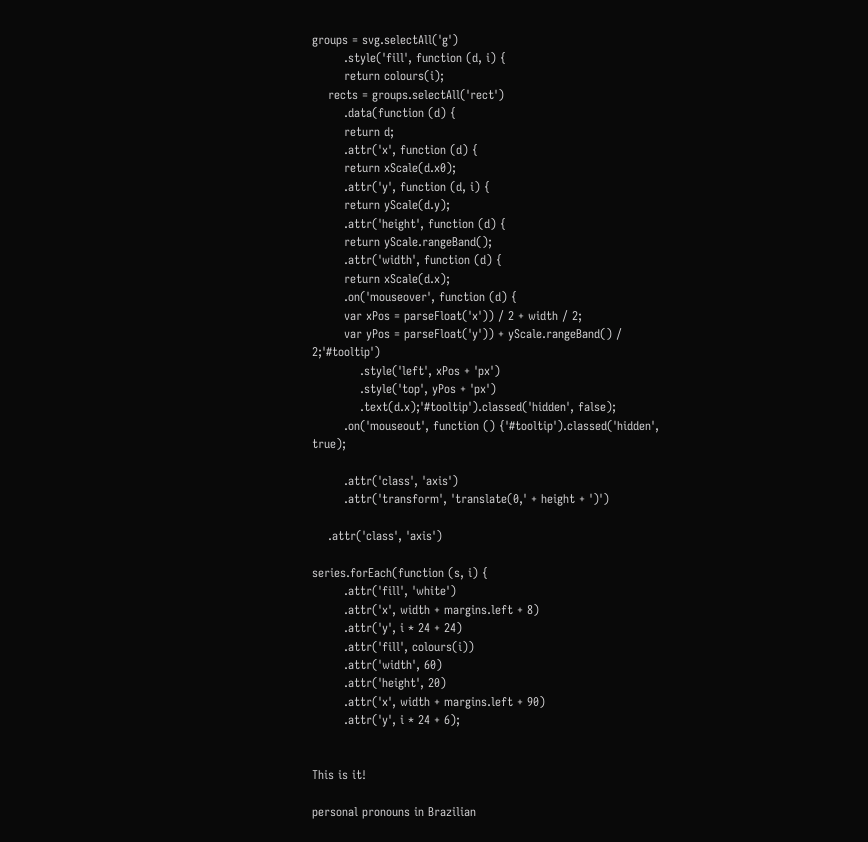groups = svg.selectAll('g')
        .style('fill', function (d, i) {
        return colours(i);
    rects = groups.selectAll('rect')
        .data(function (d) {
        return d;
        .attr('x', function (d) {
        return xScale(d.x0);
        .attr('y', function (d, i) {
        return yScale(d.y);
        .attr('height', function (d) {
        return yScale.rangeBand();
        .attr('width', function (d) {
        return xScale(d.x);
        .on('mouseover', function (d) {
        var xPos = parseFloat('x')) / 2 + width / 2;
        var yPos = parseFloat('y')) + yScale.rangeBand() / 2;'#tooltip')
            .style('left', xPos + 'px')
            .style('top', yPos + 'px')
            .text(d.x);'#tooltip').classed('hidden', false);
        .on('mouseout', function () {'#tooltip').classed('hidden', true);

        .attr('class', 'axis')
        .attr('transform', 'translate(0,' + height + ')')

    .attr('class', 'axis')

series.forEach(function (s, i) {
        .attr('fill', 'white')
        .attr('x', width + margins.left + 8)
        .attr('y', i * 24 + 24)
        .attr('fill', colours(i))
        .attr('width', 60)
        .attr('height', 20)
        .attr('x', width + margins.left + 90)
        .attr('y', i * 24 + 6);


This is it!

personal pronouns in Brazilian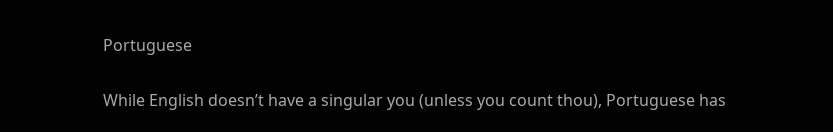Portuguese

While English doesn’t have a singular you (unless you count thou), Portuguese has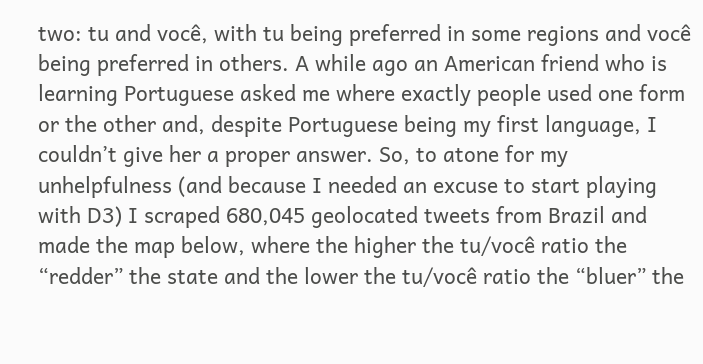two: tu and você, with tu being preferred in some regions and você being preferred in others. A while ago an American friend who is learning Portuguese asked me where exactly people used one form or the other and, despite Portuguese being my first language, I couldn’t give her a proper answer. So, to atone for my unhelpfulness (and because I needed an excuse to start playing with D3) I scraped 680,045 geolocated tweets from Brazil and made the map below, where the higher the tu/você ratio the “redder” the state and the lower the tu/você ratio the “bluer” the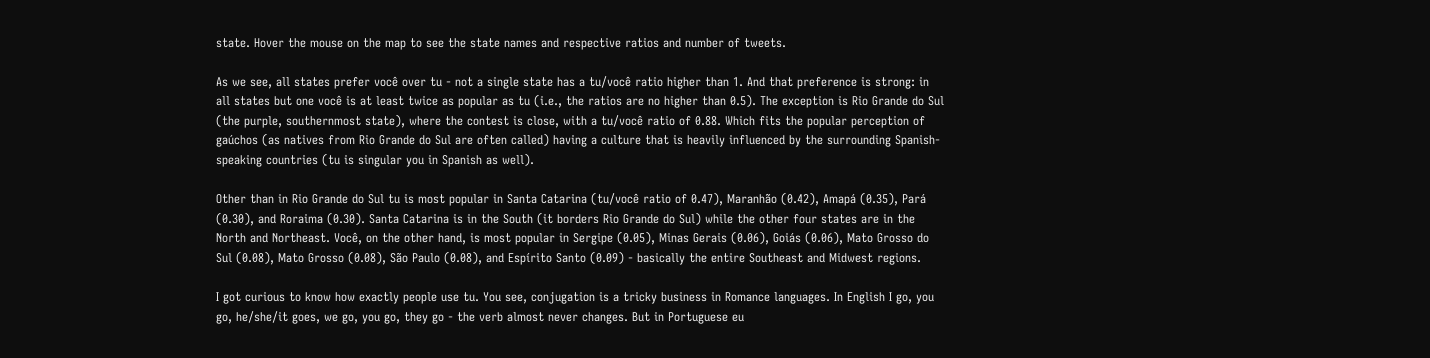state. Hover the mouse on the map to see the state names and respective ratios and number of tweets.

As we see, all states prefer você over tu - not a single state has a tu/você ratio higher than 1. And that preference is strong: in all states but one você is at least twice as popular as tu (i.e., the ratios are no higher than 0.5). The exception is Rio Grande do Sul (the purple, southernmost state), where the contest is close, with a tu/você ratio of 0.88. Which fits the popular perception of gaúchos (as natives from Rio Grande do Sul are often called) having a culture that is heavily influenced by the surrounding Spanish-speaking countries (tu is singular you in Spanish as well).

Other than in Rio Grande do Sul tu is most popular in Santa Catarina (tu/você ratio of 0.47), Maranhão (0.42), Amapá (0.35), Pará (0.30), and Roraima (0.30). Santa Catarina is in the South (it borders Rio Grande do Sul) while the other four states are in the North and Northeast. Você, on the other hand, is most popular in Sergipe (0.05), Minas Gerais (0.06), Goiás (0.06), Mato Grosso do Sul (0.08), Mato Grosso (0.08), São Paulo (0.08), and Espírito Santo (0.09) - basically the entire Southeast and Midwest regions.

I got curious to know how exactly people use tu. You see, conjugation is a tricky business in Romance languages. In English I go, you go, he/she/it goes, we go, you go, they go - the verb almost never changes. But in Portuguese eu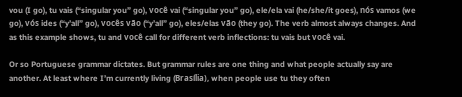vou (I go), tu vais (“singular you” go), você vai (“singular you” go), ele/ela vai (he/she/it goes), nós vamos (we go), vós ides (“y’all” go), vocês vão (“y’all” go), eles/elas vão (they go). The verb almost always changes. And as this example shows, tu and você call for different verb inflections: tu vais but você vai.

Or so Portuguese grammar dictates. But grammar rules are one thing and what people actually say are another. At least where I’m currently living (Brasília), when people use tu they often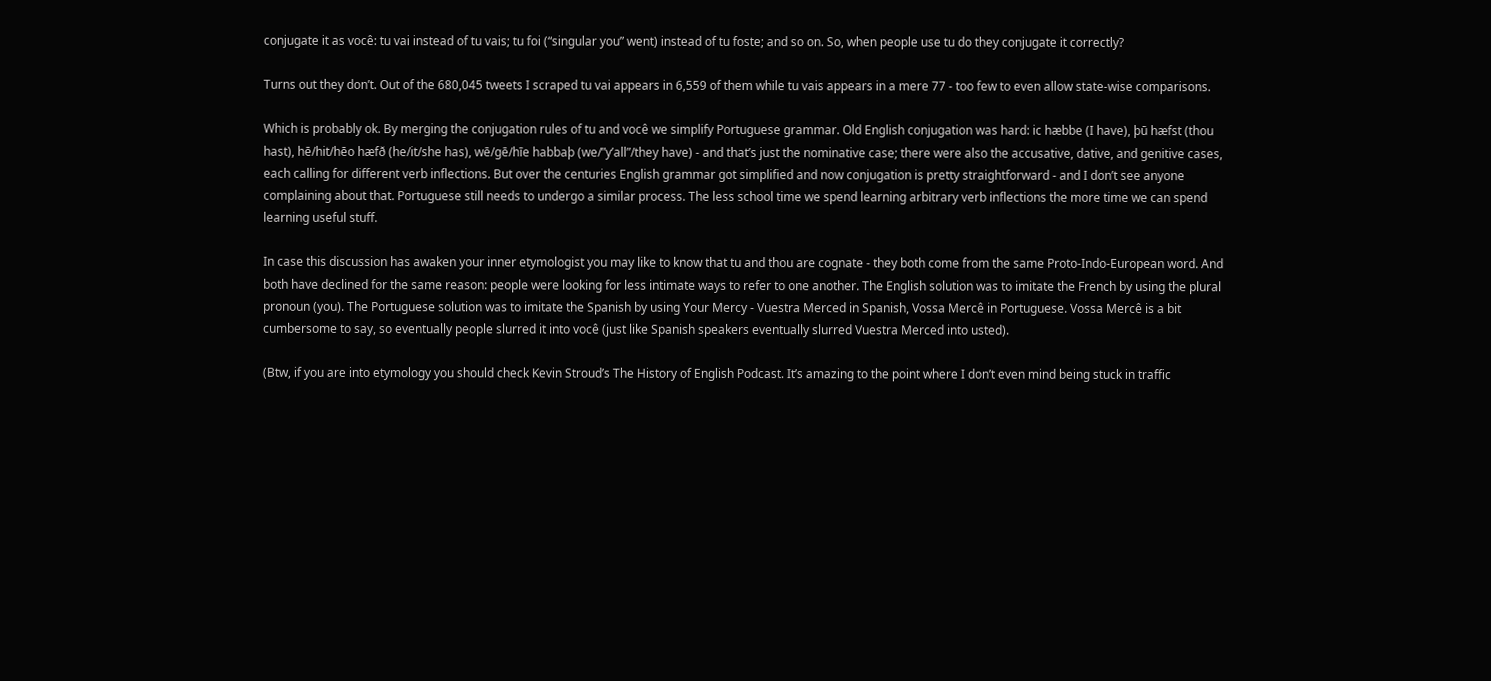conjugate it as você: tu vai instead of tu vais; tu foi (“singular you” went) instead of tu foste; and so on. So, when people use tu do they conjugate it correctly?

Turns out they don’t. Out of the 680,045 tweets I scraped tu vai appears in 6,559 of them while tu vais appears in a mere 77 - too few to even allow state-wise comparisons.

Which is probably ok. By merging the conjugation rules of tu and você we simplify Portuguese grammar. Old English conjugation was hard: ic hæbbe (I have), þū hæfst (thou hast), hē/hit/hēo hæfð (he/it/she has), wē/gē/hīe habbaþ (we/”y’all”/they have) - and that’s just the nominative case; there were also the accusative, dative, and genitive cases, each calling for different verb inflections. But over the centuries English grammar got simplified and now conjugation is pretty straightforward - and I don’t see anyone complaining about that. Portuguese still needs to undergo a similar process. The less school time we spend learning arbitrary verb inflections the more time we can spend learning useful stuff.

In case this discussion has awaken your inner etymologist you may like to know that tu and thou are cognate - they both come from the same Proto-Indo-European word. And both have declined for the same reason: people were looking for less intimate ways to refer to one another. The English solution was to imitate the French by using the plural pronoun (you). The Portuguese solution was to imitate the Spanish by using Your Mercy - Vuestra Merced in Spanish, Vossa Mercê in Portuguese. Vossa Mercê is a bit cumbersome to say, so eventually people slurred it into você (just like Spanish speakers eventually slurred Vuestra Merced into usted).

(Btw, if you are into etymology you should check Kevin Stroud’s The History of English Podcast. It’s amazing to the point where I don’t even mind being stuck in traffic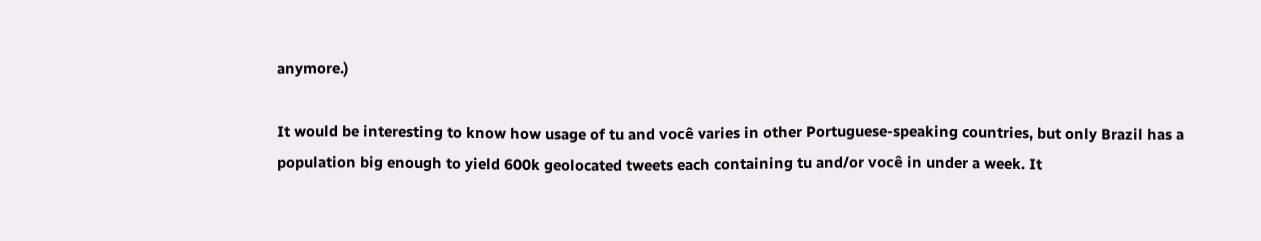anymore.)

It would be interesting to know how usage of tu and você varies in other Portuguese-speaking countries, but only Brazil has a population big enough to yield 600k geolocated tweets each containing tu and/or você in under a week. It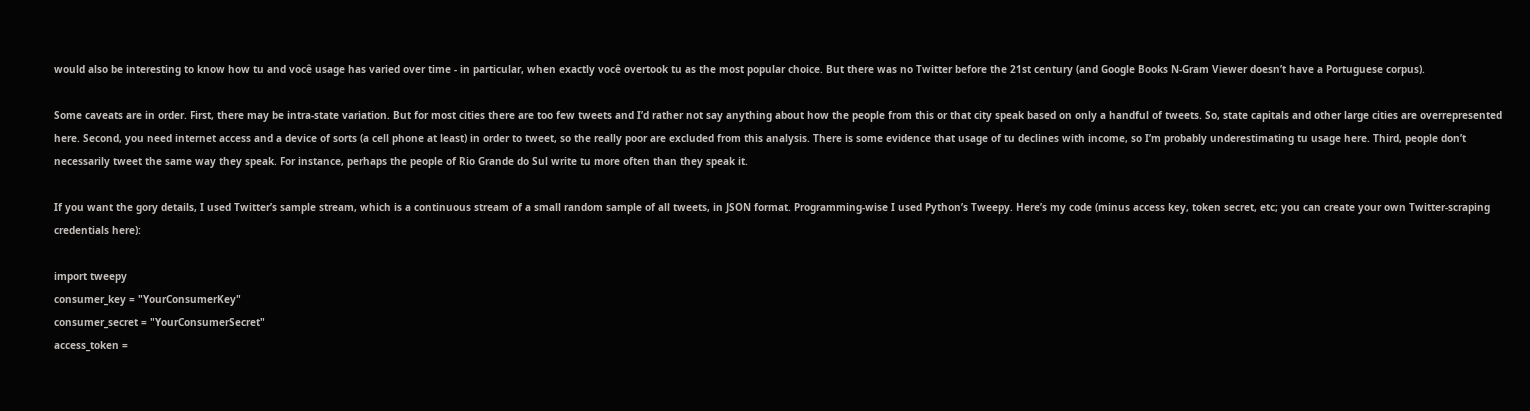would also be interesting to know how tu and você usage has varied over time - in particular, when exactly você overtook tu as the most popular choice. But there was no Twitter before the 21st century (and Google Books N-Gram Viewer doesn’t have a Portuguese corpus).

Some caveats are in order. First, there may be intra-state variation. But for most cities there are too few tweets and I’d rather not say anything about how the people from this or that city speak based on only a handful of tweets. So, state capitals and other large cities are overrepresented here. Second, you need internet access and a device of sorts (a cell phone at least) in order to tweet, so the really poor are excluded from this analysis. There is some evidence that usage of tu declines with income, so I’m probably underestimating tu usage here. Third, people don’t necessarily tweet the same way they speak. For instance, perhaps the people of Rio Grande do Sul write tu more often than they speak it.

If you want the gory details, I used Twitter’s sample stream, which is a continuous stream of a small random sample of all tweets, in JSON format. Programming-wise I used Python’s Tweepy. Here’s my code (minus access key, token secret, etc; you can create your own Twitter-scraping credentials here):

import tweepy
consumer_key = "YourConsumerKey"
consumer_secret = "YourConsumerSecret"
access_token =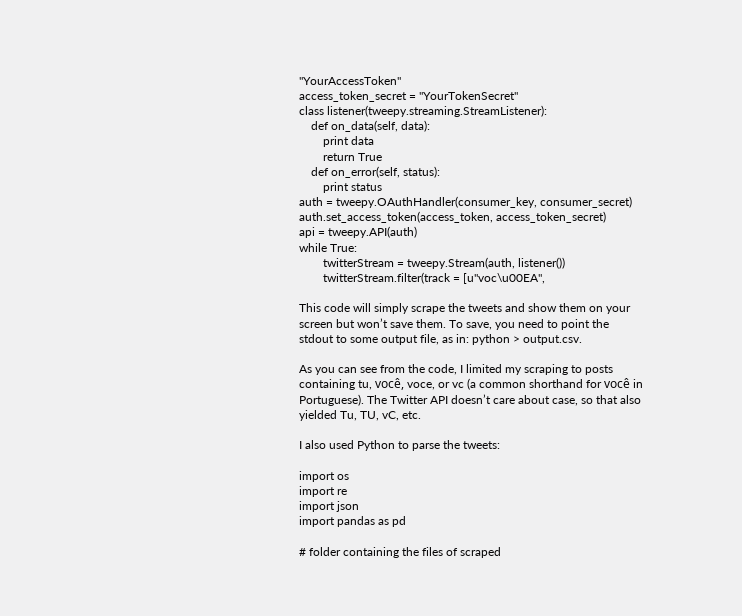"YourAccessToken"
access_token_secret = "YourTokenSecret"
class listener(tweepy.streaming.StreamListener):
    def on_data(self, data):
        print data
        return True
    def on_error(self, status):
        print status
auth = tweepy.OAuthHandler(consumer_key, consumer_secret)
auth.set_access_token(access_token, access_token_secret)
api = tweepy.API(auth)
while True:
        twitterStream = tweepy.Stream(auth, listener())
        twitterStream.filter(track = [u"voc\u00EA",

This code will simply scrape the tweets and show them on your screen but won’t save them. To save, you need to point the stdout to some output file, as in: python > output.csv.

As you can see from the code, I limited my scraping to posts containing tu, você, voce, or vc (a common shorthand for você in Portuguese). The Twitter API doesn’t care about case, so that also yielded Tu, TU, vC, etc.

I also used Python to parse the tweets:

import os
import re
import json
import pandas as pd

# folder containing the files of scraped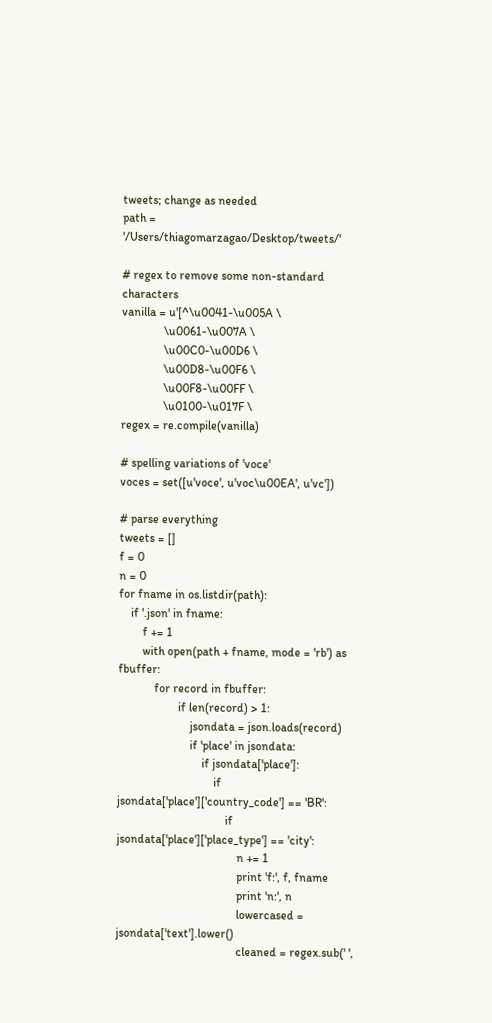tweets; change as needed
path = '/Users/thiagomarzagao/Desktop/tweets/'

# regex to remove some non-standard characters
vanilla = u'[^\u0041-\u005A \
              \u0061-\u007A \
              \u00C0-\u00D6 \
              \u00D8-\u00F6 \
              \u00F8-\u00FF \
              \u0100-\u017F \
regex = re.compile(vanilla)

# spelling variations of 'voce'
voces = set([u'voce', u'voc\u00EA', u'vc'])

# parse everything
tweets = []
f = 0
n = 0
for fname in os.listdir(path):
    if '.json' in fname:
        f += 1
        with open(path + fname, mode = 'rb') as fbuffer:
            for record in fbuffer:
                    if len(record) > 1:
                        jsondata = json.loads(record)
                        if 'place' in jsondata:
                            if jsondata['place']:
                                if jsondata['place']['country_code'] == 'BR':
                                    if jsondata['place']['place_type'] == 'city':
                                        n += 1
                                        print 'f:', f, fname
                                        print 'n:', n
                                        lowercased = jsondata['text'].lower()
                                        cleaned = regex.sub(' ',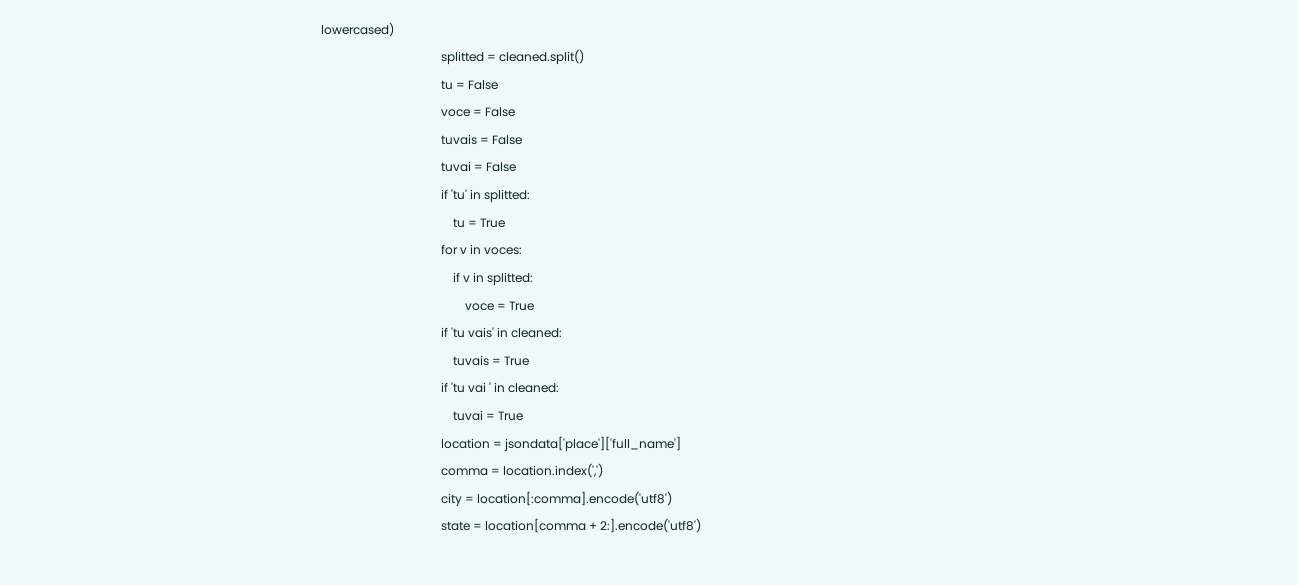lowercased)
                                        splitted = cleaned.split()
                                        tu = False
                                        voce = False
                                        tuvais = False
                                        tuvai = False
                                        if 'tu' in splitted:
                                            tu = True
                                        for v in voces:
                                            if v in splitted:
                                                voce = True
                                        if 'tu vais' in cleaned:
                                            tuvais = True
                                        if 'tu vai ' in cleaned:
                                            tuvai = True
                                        location = jsondata['place']['full_name']
                                        comma = location.index(',')
                                        city = location[:comma].encode('utf8')
                                        state = location[comma + 2:].encode('utf8')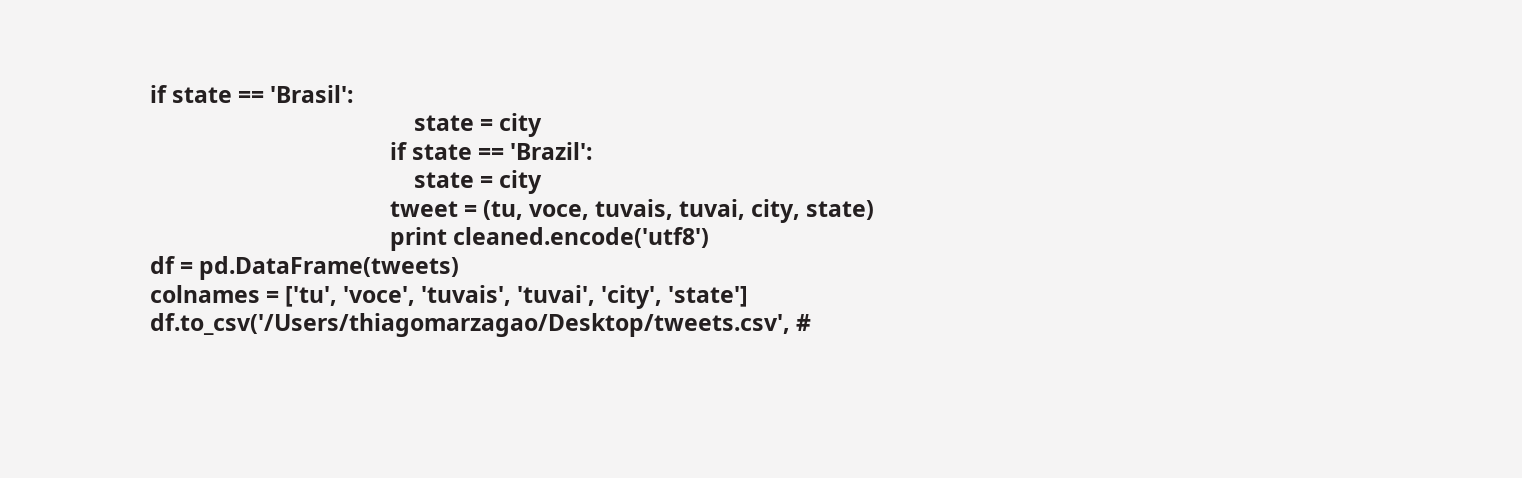if state == 'Brasil':
                                            state = city
                                        if state == 'Brazil':
                                            state = city
                                        tweet = (tu, voce, tuvais, tuvai, city, state)
                                        print cleaned.encode('utf8')
df = pd.DataFrame(tweets)
colnames = ['tu', 'voce', 'tuvais', 'tuvai', 'city', 'state']
df.to_csv('/Users/thiagomarzagao/Desktop/tweets.csv', #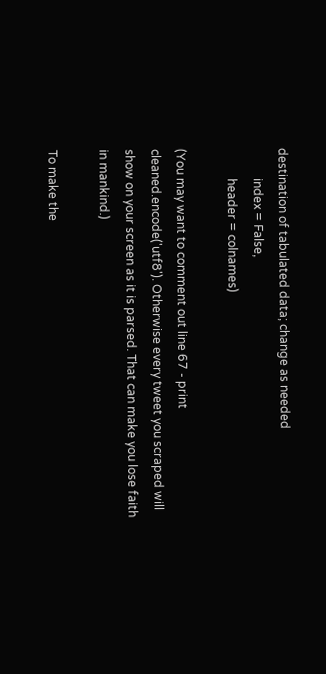destination of tabulated data; change as needed
          index = False,
          header = colnames)

(You may want to comment out line 67 - print cleaned.encode('utf8'). Otherwise every tweet you scraped will show on your screen as it is parsed. That can make you lose faith in mankind.)

To make the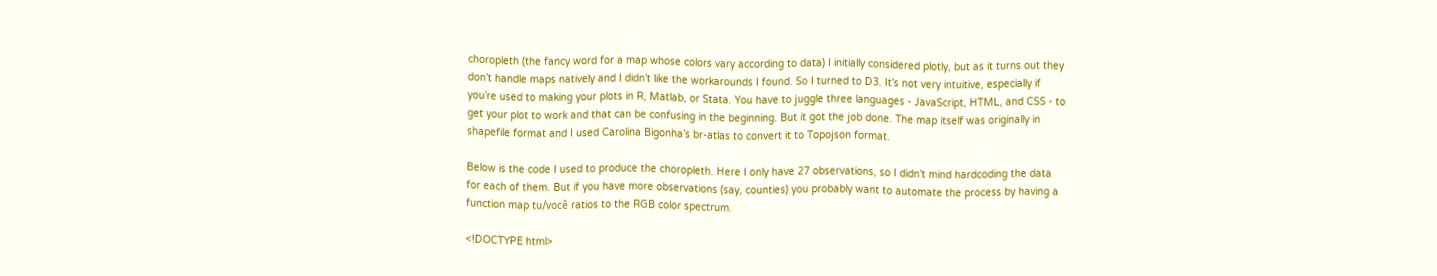choropleth (the fancy word for a map whose colors vary according to data) I initially considered plotly, but as it turns out they don’t handle maps natively and I didn’t like the workarounds I found. So I turned to D3. It’s not very intuitive, especially if you’re used to making your plots in R, Matlab, or Stata. You have to juggle three languages - JavaScript, HTML, and CSS - to get your plot to work and that can be confusing in the beginning. But it got the job done. The map itself was originally in shapefile format and I used Carolina Bigonha’s br-atlas to convert it to Topojson format.

Below is the code I used to produce the choropleth. Here I only have 27 observations, so I didn’t mind hardcoding the data for each of them. But if you have more observations (say, counties) you probably want to automate the process by having a function map tu/você ratios to the RGB color spectrum.

<!DOCTYPE html>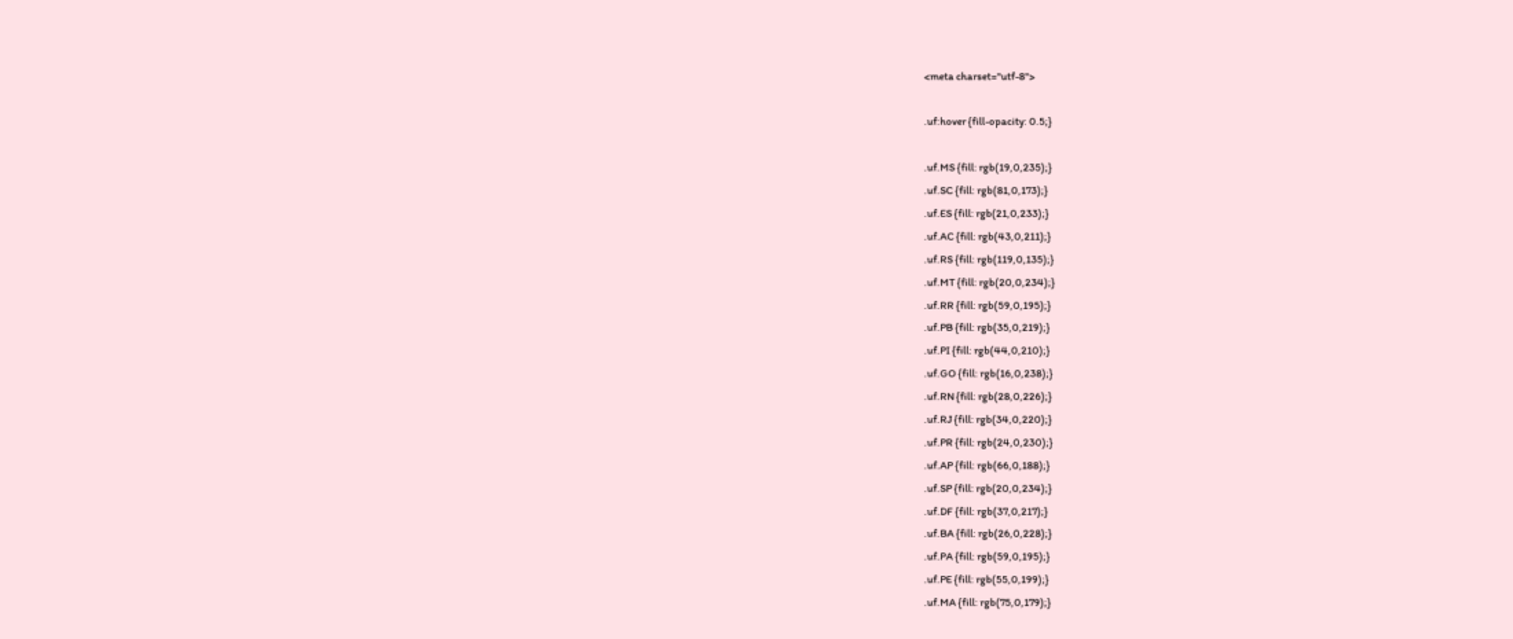<meta charset="utf-8">

.uf:hover {fill-opacity: 0.5;}

.uf.MS {fill: rgb(19,0,235);}
.uf.SC {fill: rgb(81,0,173);}
.uf.ES {fill: rgb(21,0,233);}
.uf.AC {fill: rgb(43,0,211);}
.uf.RS {fill: rgb(119,0,135);}
.uf.MT {fill: rgb(20,0,234);}
.uf.RR {fill: rgb(59,0,195);}
.uf.PB {fill: rgb(35,0,219);}
.uf.PI {fill: rgb(44,0,210);}
.uf.GO {fill: rgb(16,0,238);}
.uf.RN {fill: rgb(28,0,226);}
.uf.RJ {fill: rgb(34,0,220);}
.uf.PR {fill: rgb(24,0,230);}
.uf.AP {fill: rgb(66,0,188);}
.uf.SP {fill: rgb(20,0,234);}
.uf.DF {fill: rgb(37,0,217);}
.uf.BA {fill: rgb(26,0,228);}
.uf.PA {fill: rgb(59,0,195);}
.uf.PE {fill: rgb(55,0,199);}
.uf.MA {fill: rgb(75,0,179);}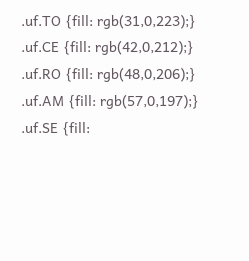.uf.TO {fill: rgb(31,0,223);}
.uf.CE {fill: rgb(42,0,212);}
.uf.RO {fill: rgb(48,0,206);}
.uf.AM {fill: rgb(57,0,197);}
.uf.SE {fill: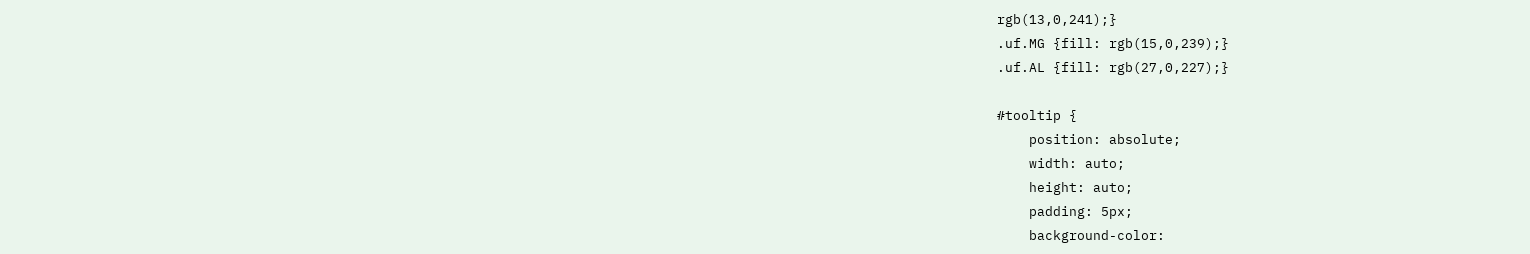rgb(13,0,241);}
.uf.MG {fill: rgb(15,0,239);}
.uf.AL {fill: rgb(27,0,227);}

#tooltip {
    position: absolute;
    width: auto;
    height: auto;
    padding: 5px;
    background-color: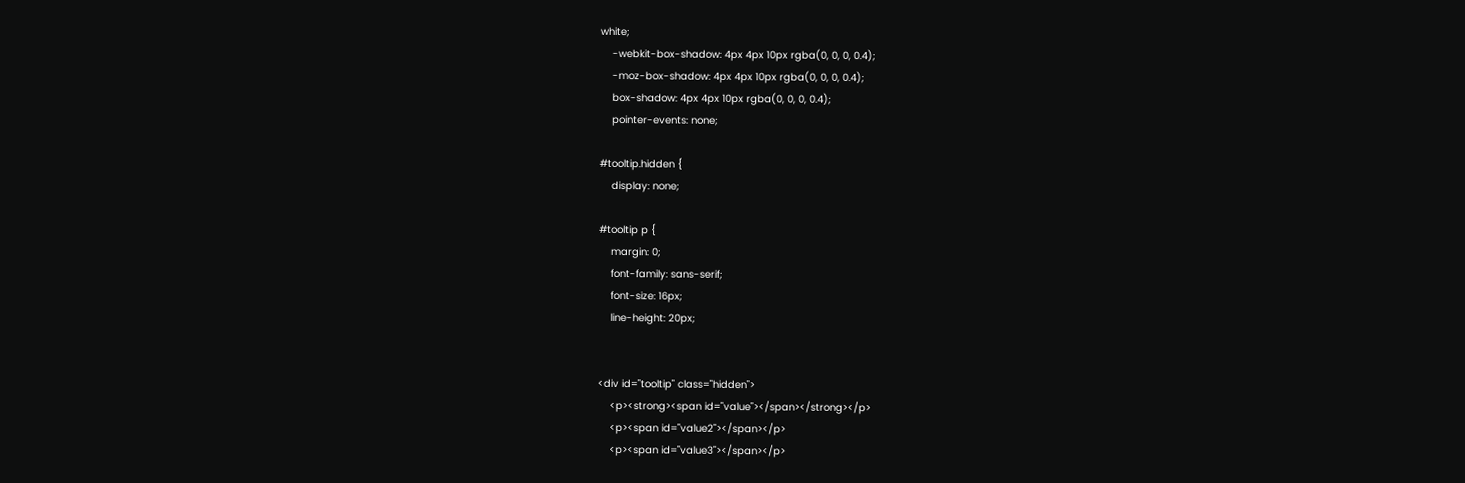white;
    -webkit-box-shadow: 4px 4px 10px rgba(0, 0, 0, 0.4);
    -moz-box-shadow: 4px 4px 10px rgba(0, 0, 0, 0.4);
    box-shadow: 4px 4px 10px rgba(0, 0, 0, 0.4);
    pointer-events: none;

#tooltip.hidden {
    display: none;

#tooltip p {
    margin: 0;
    font-family: sans-serif;
    font-size: 16px;
    line-height: 20px;


<div id="tooltip" class="hidden">
    <p><strong><span id="value"></span></strong></p>
    <p><span id="value2"></span></p>
    <p><span id="value3"></span></p>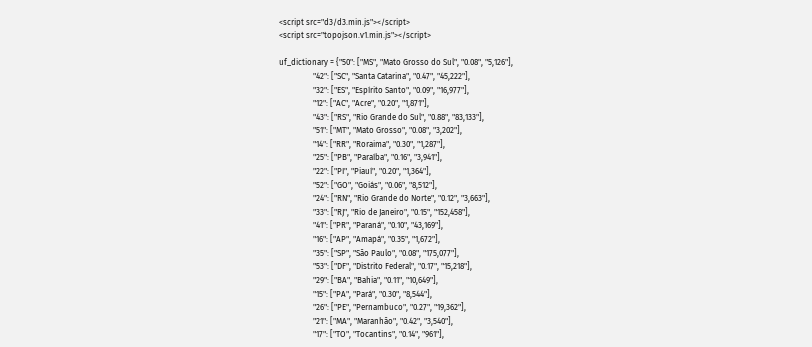<script src="d3/d3.min.js"></script>
<script src="topojson.v1.min.js"></script>

uf_dictionary = {"50": ["MS", "Mato Grosso do Sul", "0.08", "5,126"],
                 "42": ["SC", "Santa Catarina", "0.47", "45,222"],
                 "32": ["ES", "Espírito Santo", "0.09", "16,977"],
                 "12": ["AC", "Acre", "0.20", "1,871"],
                 "43": ["RS", "Rio Grande do Sul", "0.88", "83,133"],
                 "51": ["MT", "Mato Grosso", "0.08", "3,202"],
                 "14": ["RR", "Roraima", "0.30", "1,287"],
                 "25": ["PB", "Paraíba", "0.16", "3,941"],
                 "22": ["PI", "Piauí", "0.20", "1,364"],
                 "52": ["GO", "Goiás", "0.06", "8,512"],
                 "24": ["RN", "Rio Grande do Norte", "0.12", "3,663"],
                 "33": ["RJ", "Rio de Janeiro", "0.15", "152,458"],
                 "41": ["PR", "Paraná", "0.10", "43,169"],
                 "16": ["AP", "Amapá", "0.35", "1,672"],
                 "35": ["SP", "São Paulo", "0.08", "175,077"],
                 "53": ["DF", "Distrito Federal", "0.17", "15,218"],
                 "29": ["BA", "Bahia", "0.11", "10,649"],
                 "15": ["PA", "Pará", "0.30", "8,544"],
                 "26": ["PE", "Pernambuco", "0.27", "19,362"],
                 "21": ["MA", "Maranhão", "0.42", "3,540"],
                 "17": ["TO", "Tocantins", "0.14", "961"],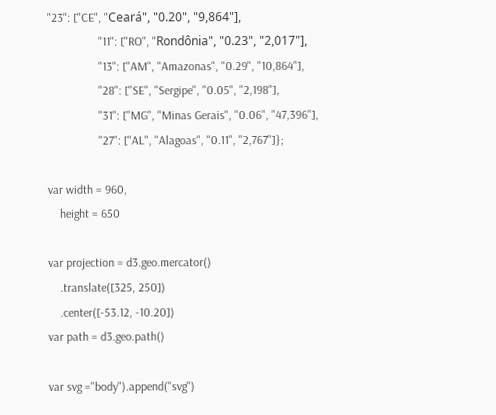"23": ["CE", "Ceará", "0.20", "9,864"],
                 "11": ["RO", "Rondônia", "0.23", "2,017"],
                 "13": ["AM", "Amazonas", "0.29", "10,864"],
                 "28": ["SE", "Sergipe", "0.05", "2,198"],
                 "31": ["MG", "Minas Gerais", "0.06", "47,396"],
                 "27": ["AL", "Alagoas", "0.11", "2,767"]};

var width = 960,
    height = 650

var projection = d3.geo.mercator()
    .translate([325, 250])
    .center([-53.12, -10.20])
var path = d3.geo.path()

var svg ="body").append("svg")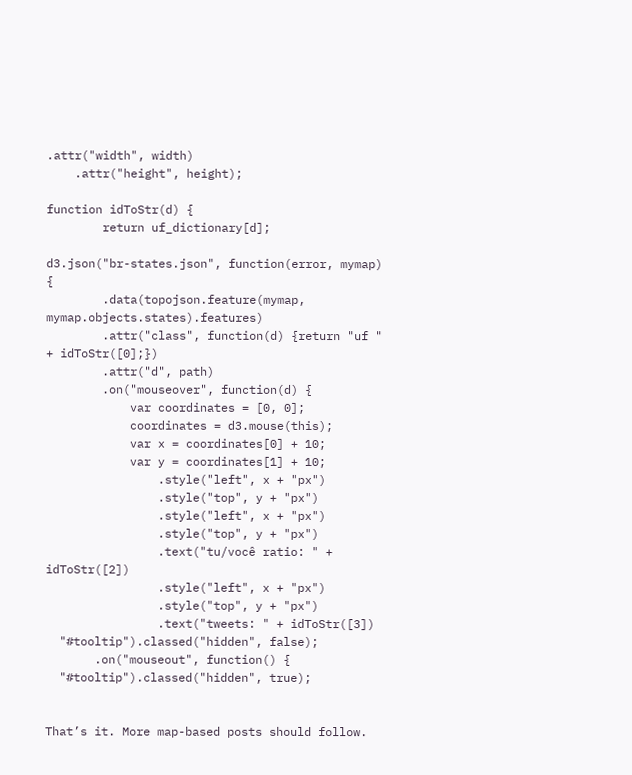.attr("width", width)
    .attr("height", height);

function idToStr(d) {
        return uf_dictionary[d];

d3.json("br-states.json", function(error, mymap) {
        .data(topojson.feature(mymap, mymap.objects.states).features)
        .attr("class", function(d) {return "uf " + idToStr([0];})
        .attr("d", path)
        .on("mouseover", function(d) {
            var coordinates = [0, 0];
            coordinates = d3.mouse(this);
            var x = coordinates[0] + 10;
            var y = coordinates[1] + 10;
                .style("left", x + "px")
                .style("top", y + "px")
                .style("left", x + "px")
                .style("top", y + "px")
                .text("tu/você ratio: " + idToStr([2])
                .style("left", x + "px")
                .style("top", y + "px")
                .text("tweets: " + idToStr([3])
  "#tooltip").classed("hidden", false);
       .on("mouseout", function() {
  "#tooltip").classed("hidden", true);


That’s it. More map-based posts should follow.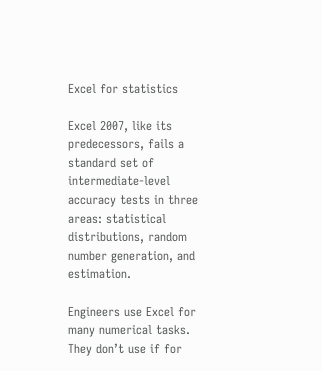Excel for statistics

Excel 2007, like its predecessors, fails a standard set of intermediate-level accuracy tests in three areas: statistical distributions, random number generation, and estimation.

Engineers use Excel for many numerical tasks. They don’t use if for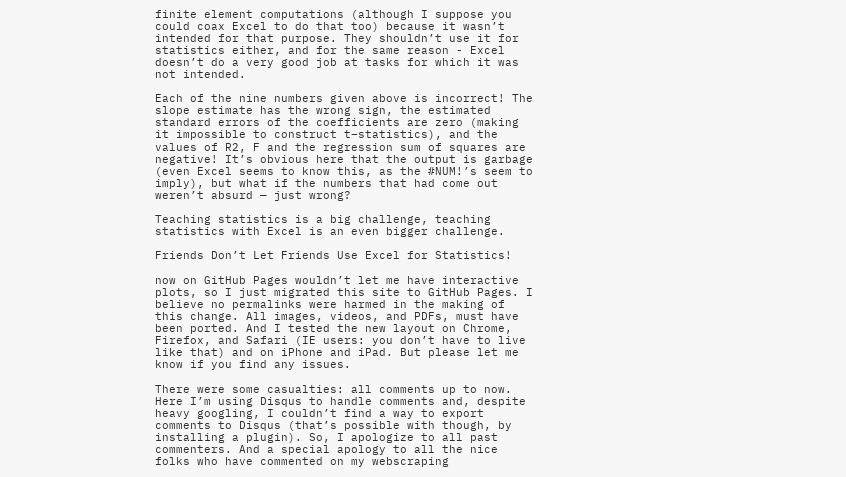finite element computations (although I suppose you could coax Excel to do that too) because it wasn’t intended for that purpose. They shouldn’t use it for statistics either, and for the same reason - Excel doesn’t do a very good job at tasks for which it was not intended.

Each of the nine numbers given above is incorrect! The slope estimate has the wrong sign, the estimated standard errors of the coefficients are zero (making it impossible to construct t–statistics), and the values of R2, F and the regression sum of squares are negative! It’s obvious here that the output is garbage (even Excel seems to know this, as the #NUM!’s seem to imply), but what if the numbers that had come out weren’t absurd — just wrong?

Teaching statistics is a big challenge, teaching statistics with Excel is an even bigger challenge.

Friends Don’t Let Friends Use Excel for Statistics!

now on GitHub Pages wouldn’t let me have interactive plots, so I just migrated this site to GitHub Pages. I believe no permalinks were harmed in the making of this change. All images, videos, and PDFs, must have been ported. And I tested the new layout on Chrome, Firefox, and Safari (IE users: you don’t have to live like that) and on iPhone and iPad. But please let me know if you find any issues.

There were some casualties: all comments up to now. Here I’m using Disqus to handle comments and, despite heavy googling, I couldn’t find a way to export comments to Disqus (that’s possible with though, by installing a plugin). So, I apologize to all past commenters. And a special apology to all the nice folks who have commented on my webscraping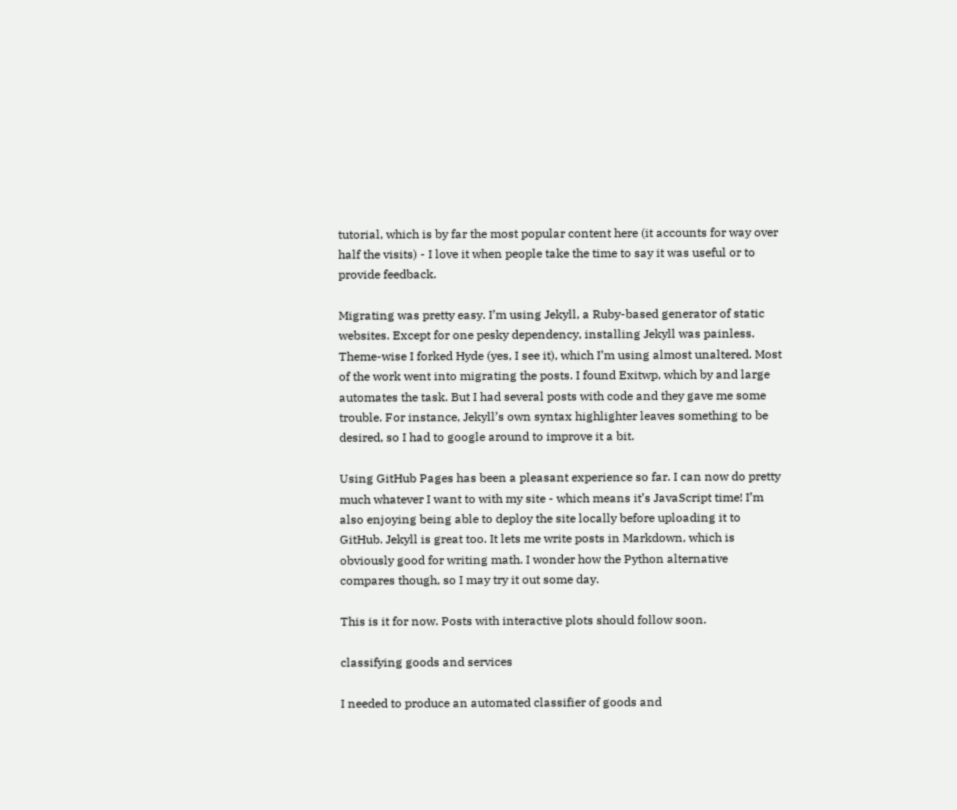tutorial, which is by far the most popular content here (it accounts for way over half the visits) - I love it when people take the time to say it was useful or to provide feedback.

Migrating was pretty easy. I’m using Jekyll, a Ruby-based generator of static websites. Except for one pesky dependency, installing Jekyll was painless. Theme-wise I forked Hyde (yes, I see it), which I’m using almost unaltered. Most of the work went into migrating the posts. I found Exitwp, which by and large automates the task. But I had several posts with code and they gave me some trouble. For instance, Jekyll’s own syntax highlighter leaves something to be desired, so I had to google around to improve it a bit.

Using GitHub Pages has been a pleasant experience so far. I can now do pretty much whatever I want to with my site - which means it’s JavaScript time! I’m also enjoying being able to deploy the site locally before uploading it to GitHub. Jekyll is great too. It lets me write posts in Markdown, which is obviously good for writing math. I wonder how the Python alternative compares though, so I may try it out some day.

This is it for now. Posts with interactive plots should follow soon.

classifying goods and services

I needed to produce an automated classifier of goods and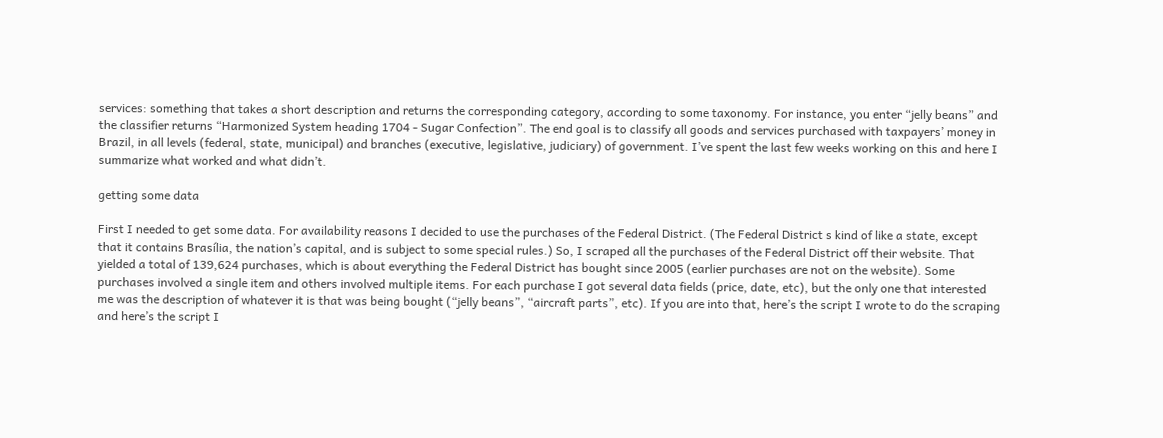services: something that takes a short description and returns the corresponding category, according to some taxonomy. For instance, you enter “jelly beans” and the classifier returns “Harmonized System heading 1704 - Sugar Confection”. The end goal is to classify all goods and services purchased with taxpayers’ money in Brazil, in all levels (federal, state, municipal) and branches (executive, legislative, judiciary) of government. I’ve spent the last few weeks working on this and here I summarize what worked and what didn’t.

getting some data

First I needed to get some data. For availability reasons I decided to use the purchases of the Federal District. (The Federal District s kind of like a state, except that it contains Brasília, the nation’s capital, and is subject to some special rules.) So, I scraped all the purchases of the Federal District off their website. That yielded a total of 139,624 purchases, which is about everything the Federal District has bought since 2005 (earlier purchases are not on the website). Some purchases involved a single item and others involved multiple items. For each purchase I got several data fields (price, date, etc), but the only one that interested me was the description of whatever it is that was being bought (“jelly beans”, “aircraft parts”, etc). If you are into that, here’s the script I wrote to do the scraping and here’s the script I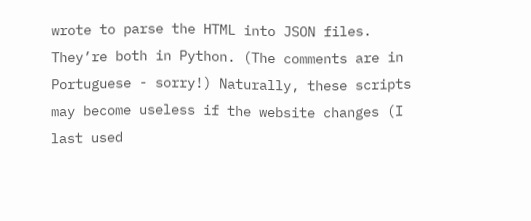wrote to parse the HTML into JSON files. They’re both in Python. (The comments are in Portuguese - sorry!) Naturally, these scripts may become useless if the website changes (I last used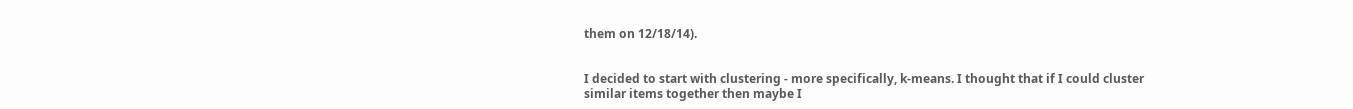them on 12/18/14).


I decided to start with clustering - more specifically, k-means. I thought that if I could cluster similar items together then maybe I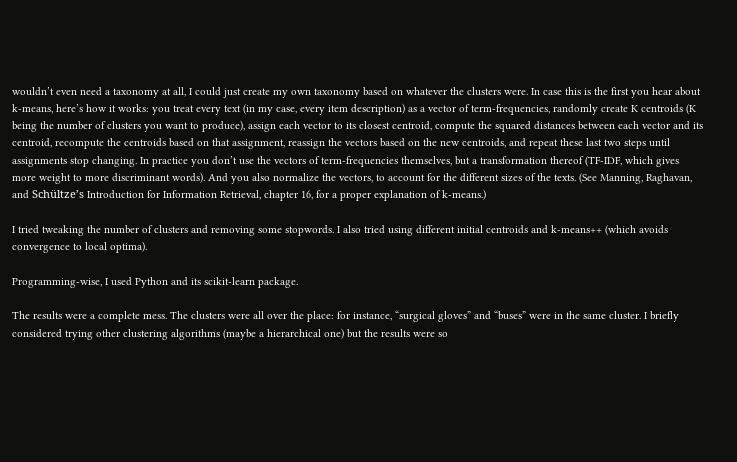wouldn’t even need a taxonomy at all, I could just create my own taxonomy based on whatever the clusters were. In case this is the first you hear about k-means, here’s how it works: you treat every text (in my case, every item description) as a vector of term-frequencies, randomly create K centroids (K being the number of clusters you want to produce), assign each vector to its closest centroid, compute the squared distances between each vector and its centroid, recompute the centroids based on that assignment, reassign the vectors based on the new centroids, and repeat these last two steps until assignments stop changing. In practice you don’t use the vectors of term-frequencies themselves, but a transformation thereof (TF-IDF, which gives more weight to more discriminant words). And you also normalize the vectors, to account for the different sizes of the texts. (See Manning, Raghavan, and Schültze’s Introduction for Information Retrieval, chapter 16, for a proper explanation of k-means.)

I tried tweaking the number of clusters and removing some stopwords. I also tried using different initial centroids and k-means++ (which avoids convergence to local optima).

Programming-wise, I used Python and its scikit-learn package.

The results were a complete mess. The clusters were all over the place: for instance, “surgical gloves” and “buses” were in the same cluster. I briefly considered trying other clustering algorithms (maybe a hierarchical one) but the results were so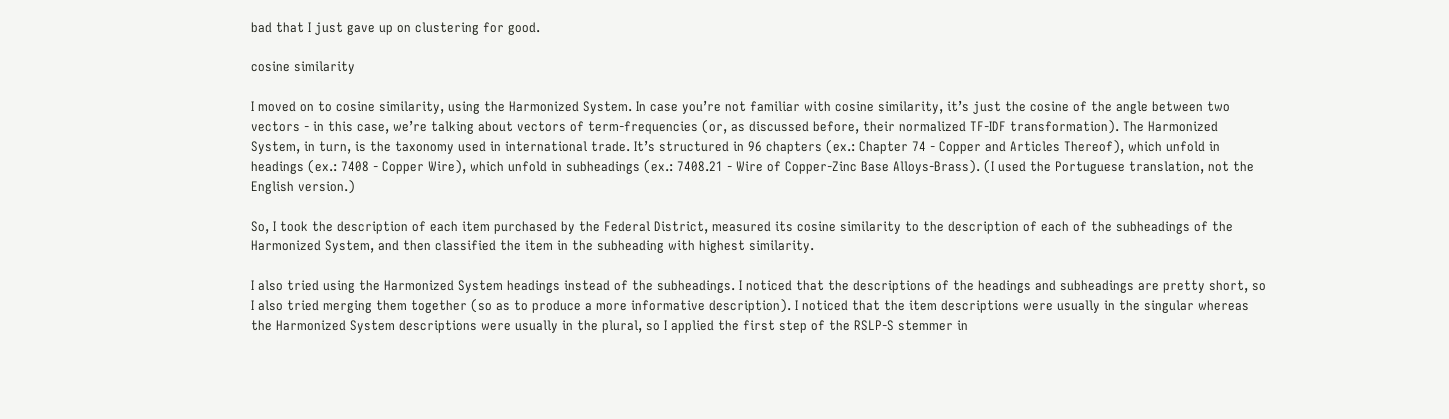bad that I just gave up on clustering for good.

cosine similarity

I moved on to cosine similarity, using the Harmonized System. In case you’re not familiar with cosine similarity, it’s just the cosine of the angle between two vectors - in this case, we’re talking about vectors of term-frequencies (or, as discussed before, their normalized TF-IDF transformation). The Harmonized System, in turn, is the taxonomy used in international trade. It’s structured in 96 chapters (ex.: Chapter 74 - Copper and Articles Thereof), which unfold in headings (ex.: 7408 - Copper Wire), which unfold in subheadings (ex.: 7408.21 - Wire of Copper-Zinc Base Alloys-Brass). (I used the Portuguese translation, not the English version.)

So, I took the description of each item purchased by the Federal District, measured its cosine similarity to the description of each of the subheadings of the Harmonized System, and then classified the item in the subheading with highest similarity.

I also tried using the Harmonized System headings instead of the subheadings. I noticed that the descriptions of the headings and subheadings are pretty short, so I also tried merging them together (so as to produce a more informative description). I noticed that the item descriptions were usually in the singular whereas the Harmonized System descriptions were usually in the plural, so I applied the first step of the RSLP-S stemmer in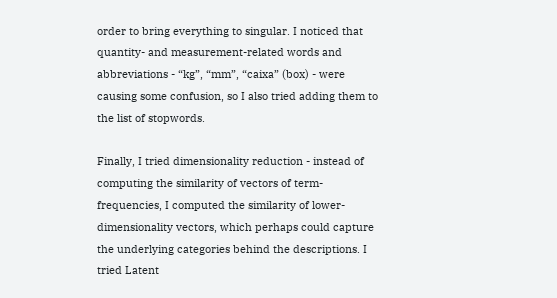order to bring everything to singular. I noticed that quantity- and measurement-related words and abbreviations - “kg”, “mm”, “caixa” (box) - were causing some confusion, so I also tried adding them to the list of stopwords.

Finally, I tried dimensionality reduction - instead of computing the similarity of vectors of term-frequencies, I computed the similarity of lower-dimensionality vectors, which perhaps could capture the underlying categories behind the descriptions. I tried Latent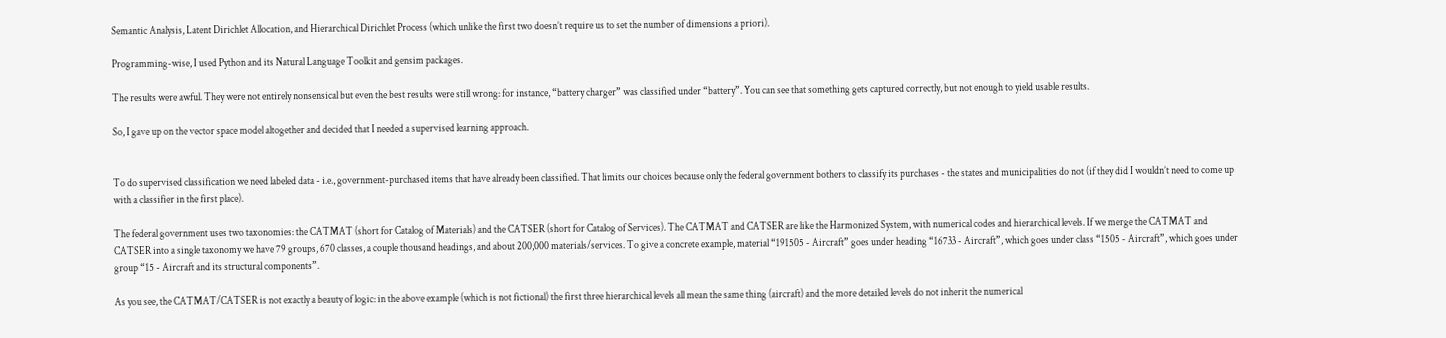Semantic Analysis, Latent Dirichlet Allocation, and Hierarchical Dirichlet Process (which unlike the first two doesn’t require us to set the number of dimensions a priori).

Programming-wise, I used Python and its Natural Language Toolkit and gensim packages.

The results were awful. They were not entirely nonsensical but even the best results were still wrong: for instance, “battery charger” was classified under “battery”. You can see that something gets captured correctly, but not enough to yield usable results.

So, I gave up on the vector space model altogether and decided that I needed a supervised learning approach.


To do supervised classification we need labeled data - i.e., government-purchased items that have already been classified. That limits our choices because only the federal government bothers to classify its purchases - the states and municipalities do not (if they did I wouldn’t need to come up with a classifier in the first place).

The federal government uses two taxonomies: the CATMAT (short for Catalog of Materials) and the CATSER (short for Catalog of Services). The CATMAT and CATSER are like the Harmonized System, with numerical codes and hierarchical levels. If we merge the CATMAT and CATSER into a single taxonomy we have 79 groups, 670 classes, a couple thousand headings, and about 200,000 materials/services. To give a concrete example, material “191505 - Aircraft” goes under heading “16733 - Aircraft”, which goes under class “1505 - Aircraft”, which goes under group “15 - Aircraft and its structural components”.

As you see, the CATMAT/CATSER is not exactly a beauty of logic: in the above example (which is not fictional) the first three hierarchical levels all mean the same thing (aircraft) and the more detailed levels do not inherit the numerical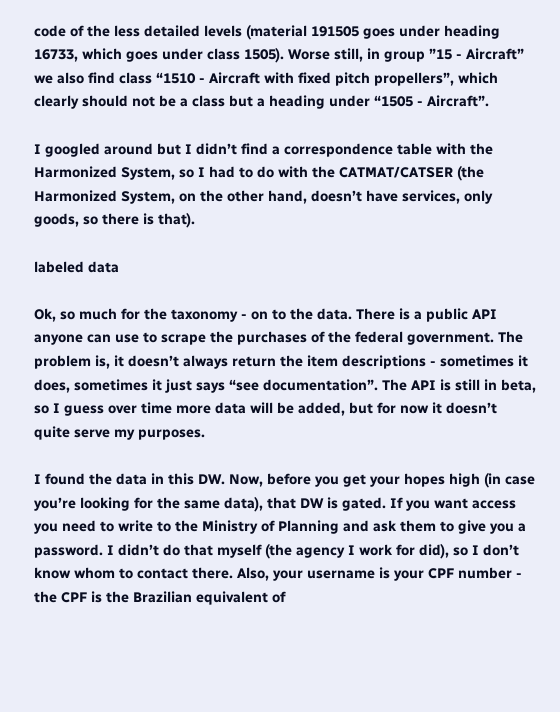code of the less detailed levels (material 191505 goes under heading 16733, which goes under class 1505). Worse still, in group ”15 - Aircraft” we also find class “1510 - Aircraft with fixed pitch propellers”, which clearly should not be a class but a heading under “1505 - Aircraft”.

I googled around but I didn’t find a correspondence table with the Harmonized System, so I had to do with the CATMAT/CATSER (the Harmonized System, on the other hand, doesn’t have services, only goods, so there is that).

labeled data

Ok, so much for the taxonomy - on to the data. There is a public API anyone can use to scrape the purchases of the federal government. The problem is, it doesn’t always return the item descriptions - sometimes it does, sometimes it just says “see documentation”. The API is still in beta, so I guess over time more data will be added, but for now it doesn’t quite serve my purposes.

I found the data in this DW. Now, before you get your hopes high (in case you’re looking for the same data), that DW is gated. If you want access you need to write to the Ministry of Planning and ask them to give you a password. I didn’t do that myself (the agency I work for did), so I don’t know whom to contact there. Also, your username is your CPF number - the CPF is the Brazilian equivalent of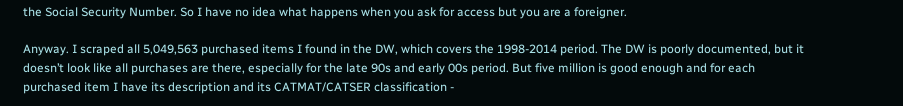the Social Security Number. So I have no idea what happens when you ask for access but you are a foreigner.

Anyway. I scraped all 5,049,563 purchased items I found in the DW, which covers the 1998-2014 period. The DW is poorly documented, but it doesn’t look like all purchases are there, especially for the late 90s and early 00s period. But five million is good enough and for each purchased item I have its description and its CATMAT/CATSER classification -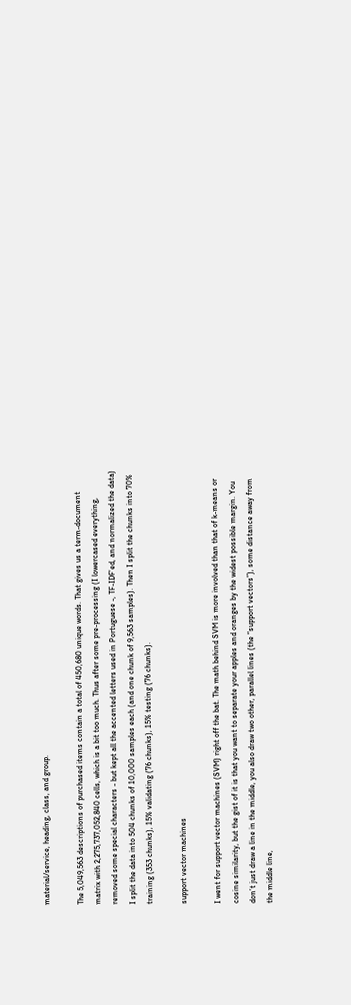material/service, heading, class, and group.

The 5,049,563 descriptions of purchased items contain a total of 450,680 unique words. That gives us a term-document matrix with 2,275,737,052,840 cells, which is a bit too much. Thus after some pre-processing (I lowercased everything, removed some special characters - but kept all the accented letters used in Portuguese -, TF-IDF’ed, and normalized the data) I split the data into 504 chunks of 10,000 samples each (and one chunk of 9,563 samples). Then I split the chunks into 70% training (353 chunks), 15% validating (76 chunks), 15% testing (76 chunks).

support vector machines

I went for support vector machines (SVM) right off the bat. The math behind SVM is more involved than that of k-means or cosine similarity, but the gist of it is that you want to separate your apples and oranges by the widest possible margin. You don’t just draw a line in the middle, you also draw two other, parallel lines (the “support vectors”), some distance away from the middle line,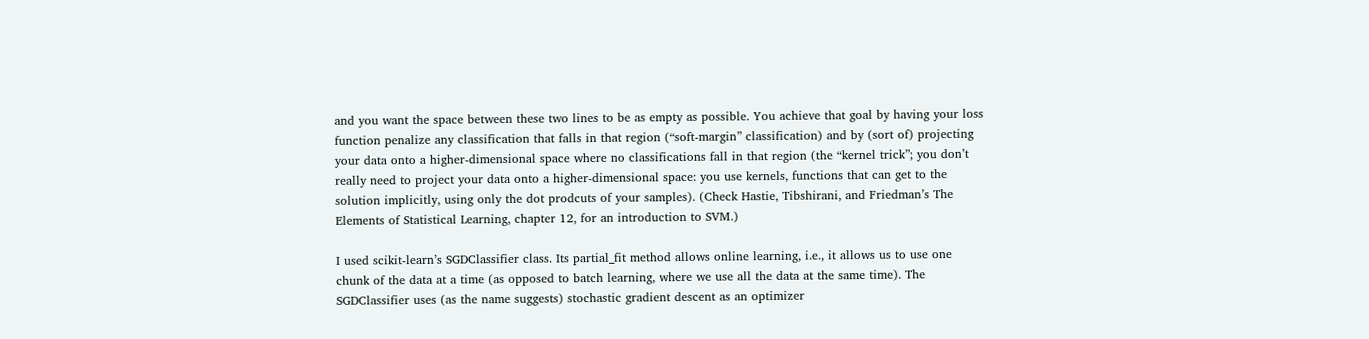and you want the space between these two lines to be as empty as possible. You achieve that goal by having your loss function penalize any classification that falls in that region (“soft-margin” classification) and by (sort of) projecting your data onto a higher-dimensional space where no classifications fall in that region (the “kernel trick”; you don’t really need to project your data onto a higher-dimensional space: you use kernels, functions that can get to the solution implicitly, using only the dot prodcuts of your samples). (Check Hastie, Tibshirani, and Friedman’s The Elements of Statistical Learning, chapter 12, for an introduction to SVM.)

I used scikit-learn’s SGDClassifier class. Its partial_fit method allows online learning, i.e., it allows us to use one chunk of the data at a time (as opposed to batch learning, where we use all the data at the same time). The SGDClassifier uses (as the name suggests) stochastic gradient descent as an optimizer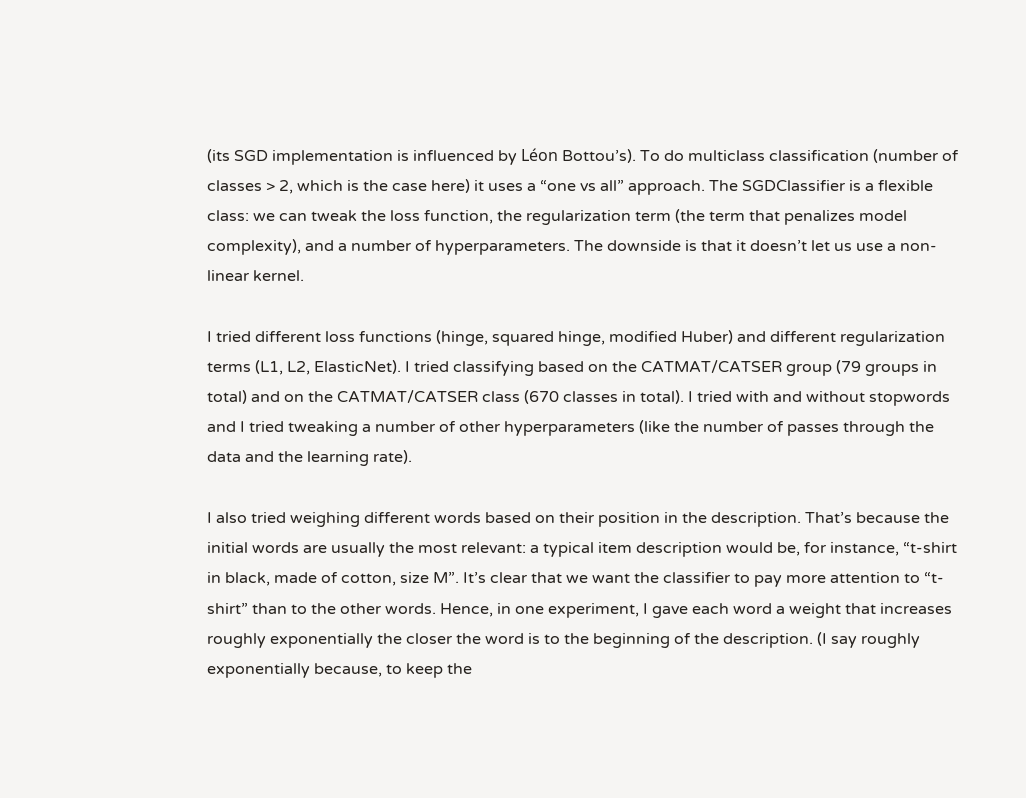(its SGD implementation is influenced by Léon Bottou’s). To do multiclass classification (number of classes > 2, which is the case here) it uses a “one vs all” approach. The SGDClassifier is a flexible class: we can tweak the loss function, the regularization term (the term that penalizes model complexity), and a number of hyperparameters. The downside is that it doesn’t let us use a non-linear kernel.

I tried different loss functions (hinge, squared hinge, modified Huber) and different regularization terms (L1, L2, ElasticNet). I tried classifying based on the CATMAT/CATSER group (79 groups in total) and on the CATMAT/CATSER class (670 classes in total). I tried with and without stopwords and I tried tweaking a number of other hyperparameters (like the number of passes through the data and the learning rate).

I also tried weighing different words based on their position in the description. That’s because the initial words are usually the most relevant: a typical item description would be, for instance, “t-shirt in black, made of cotton, size M”. It’s clear that we want the classifier to pay more attention to “t-shirt” than to the other words. Hence, in one experiment, I gave each word a weight that increases roughly exponentially the closer the word is to the beginning of the description. (I say roughly exponentially because, to keep the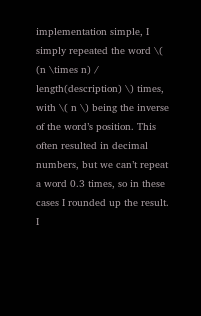implementation simple, I simply repeated the word \( (n \times n) / length(description) \) times, with \( n \) being the inverse of the word’s position. This often resulted in decimal numbers, but we can’t repeat a word 0.3 times, so in these cases I rounded up the result. I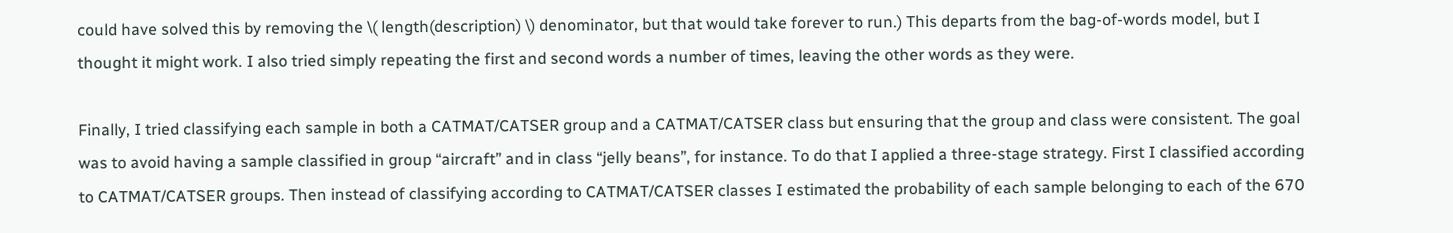could have solved this by removing the \( length(description) \) denominator, but that would take forever to run.) This departs from the bag-of-words model, but I thought it might work. I also tried simply repeating the first and second words a number of times, leaving the other words as they were.

Finally, I tried classifying each sample in both a CATMAT/CATSER group and a CATMAT/CATSER class but ensuring that the group and class were consistent. The goal was to avoid having a sample classified in group “aircraft” and in class “jelly beans”, for instance. To do that I applied a three-stage strategy. First I classified according to CATMAT/CATSER groups. Then instead of classifying according to CATMAT/CATSER classes I estimated the probability of each sample belonging to each of the 670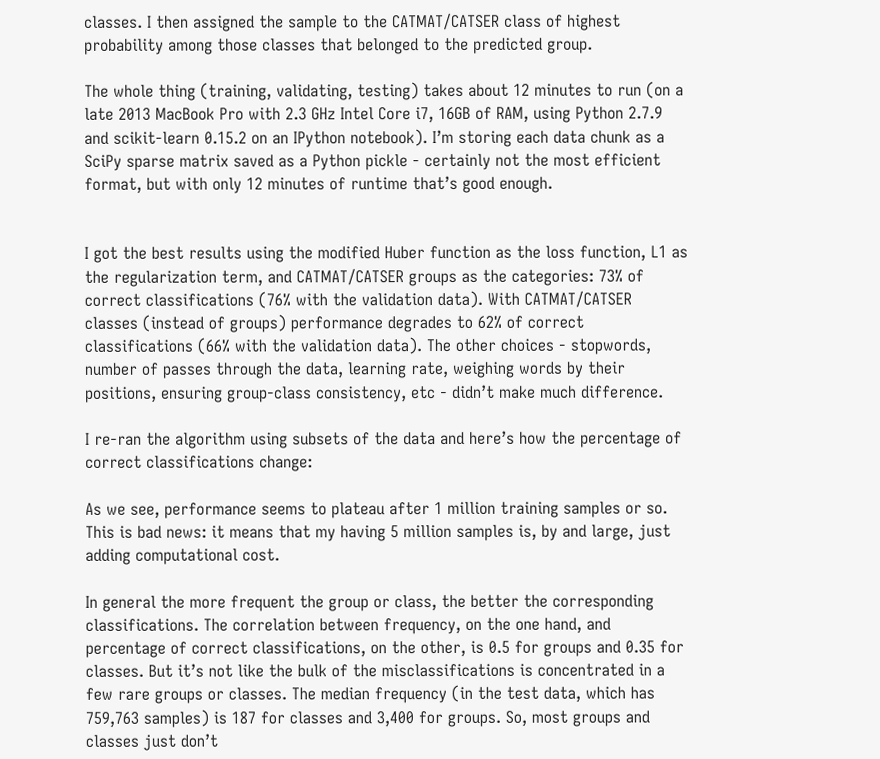classes. I then assigned the sample to the CATMAT/CATSER class of highest probability among those classes that belonged to the predicted group.

The whole thing (training, validating, testing) takes about 12 minutes to run (on a late 2013 MacBook Pro with 2.3 GHz Intel Core i7, 16GB of RAM, using Python 2.7.9 and scikit-learn 0.15.2 on an IPython notebook). I’m storing each data chunk as a SciPy sparse matrix saved as a Python pickle - certainly not the most efficient format, but with only 12 minutes of runtime that’s good enough.


I got the best results using the modified Huber function as the loss function, L1 as the regularization term, and CATMAT/CATSER groups as the categories: 73% of correct classifications (76% with the validation data). With CATMAT/CATSER classes (instead of groups) performance degrades to 62% of correct classifications (66% with the validation data). The other choices - stopwords, number of passes through the data, learning rate, weighing words by their positions, ensuring group-class consistency, etc - didn’t make much difference.

I re-ran the algorithm using subsets of the data and here’s how the percentage of correct classifications change:

As we see, performance seems to plateau after 1 million training samples or so. This is bad news: it means that my having 5 million samples is, by and large, just adding computational cost.

In general the more frequent the group or class, the better the corresponding classifications. The correlation between frequency, on the one hand, and percentage of correct classifications, on the other, is 0.5 for groups and 0.35 for classes. But it’s not like the bulk of the misclassifications is concentrated in a few rare groups or classes. The median frequency (in the test data, which has 759,763 samples) is 187 for classes and 3,400 for groups. So, most groups and classes just don’t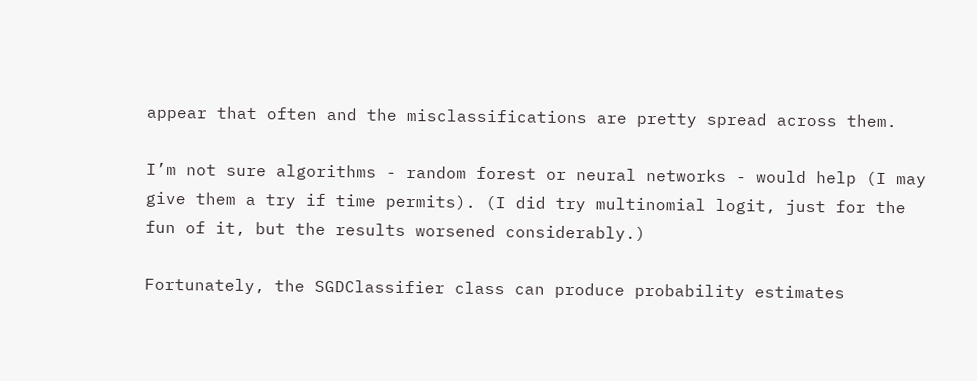appear that often and the misclassifications are pretty spread across them.

I’m not sure algorithms - random forest or neural networks - would help (I may give them a try if time permits). (I did try multinomial logit, just for the fun of it, but the results worsened considerably.)

Fortunately, the SGDClassifier class can produce probability estimates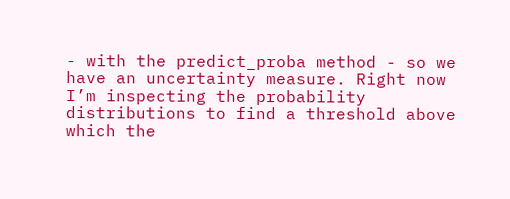- with the predict_proba method - so we have an uncertainty measure. Right now I’m inspecting the probability distributions to find a threshold above which the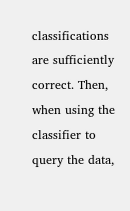classifications are sufficiently correct. Then, when using the classifier to query the data,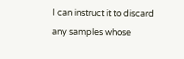I can instruct it to discard any samples whose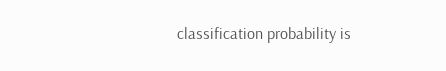classification probability is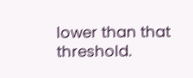lower than that threshold.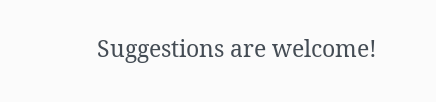Suggestions are welcome!